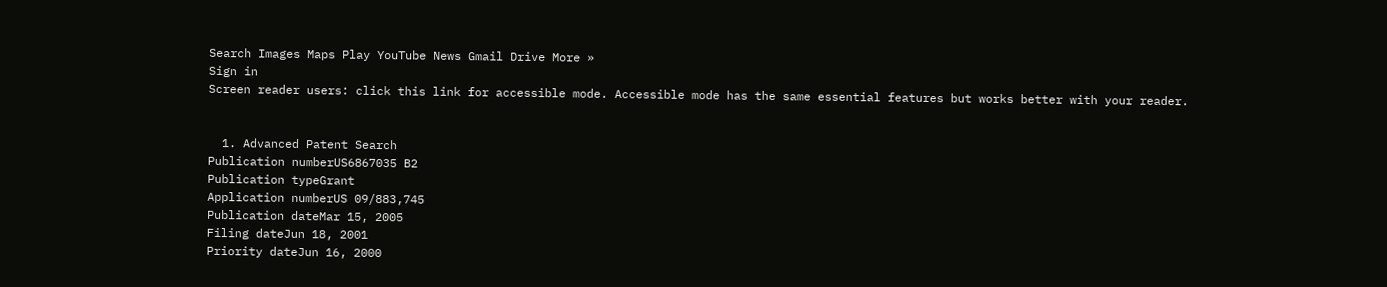Search Images Maps Play YouTube News Gmail Drive More »
Sign in
Screen reader users: click this link for accessible mode. Accessible mode has the same essential features but works better with your reader.


  1. Advanced Patent Search
Publication numberUS6867035 B2
Publication typeGrant
Application numberUS 09/883,745
Publication dateMar 15, 2005
Filing dateJun 18, 2001
Priority dateJun 16, 2000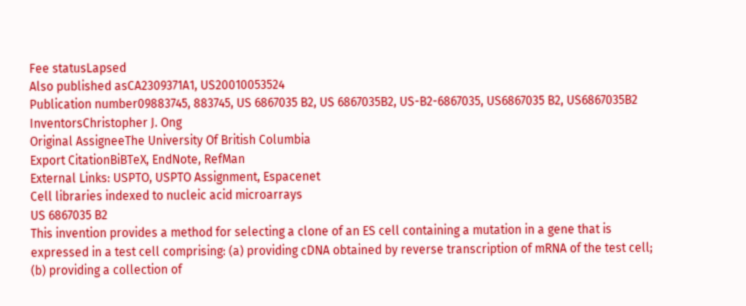Fee statusLapsed
Also published asCA2309371A1, US20010053524
Publication number09883745, 883745, US 6867035 B2, US 6867035B2, US-B2-6867035, US6867035 B2, US6867035B2
InventorsChristopher J. Ong
Original AssigneeThe University Of British Columbia
Export CitationBiBTeX, EndNote, RefMan
External Links: USPTO, USPTO Assignment, Espacenet
Cell libraries indexed to nucleic acid microarrays
US 6867035 B2
This invention provides a method for selecting a clone of an ES cell containing a mutation in a gene that is expressed in a test cell comprising: (a) providing cDNA obtained by reverse transcription of mRNA of the test cell; (b) providing a collection of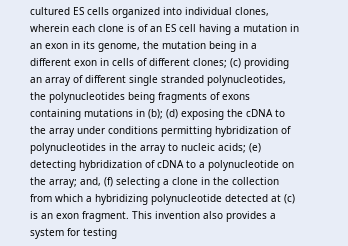cultured ES cells organized into individual clones, wherein each clone is of an ES cell having a mutation in an exon in its genome, the mutation being in a different exon in cells of different clones; (c) providing an array of different single stranded polynucleotides, the polynucleotides being fragments of exons containing mutations in (b); (d) exposing the cDNA to the array under conditions permitting hybridization of polynucleotides in the array to nucleic acids; (e) detecting hybridization of cDNA to a polynucleotide on the array; and, (f) selecting a clone in the collection from which a hybridizing polynucleotide detected at (c) is an exon fragment. This invention also provides a system for testing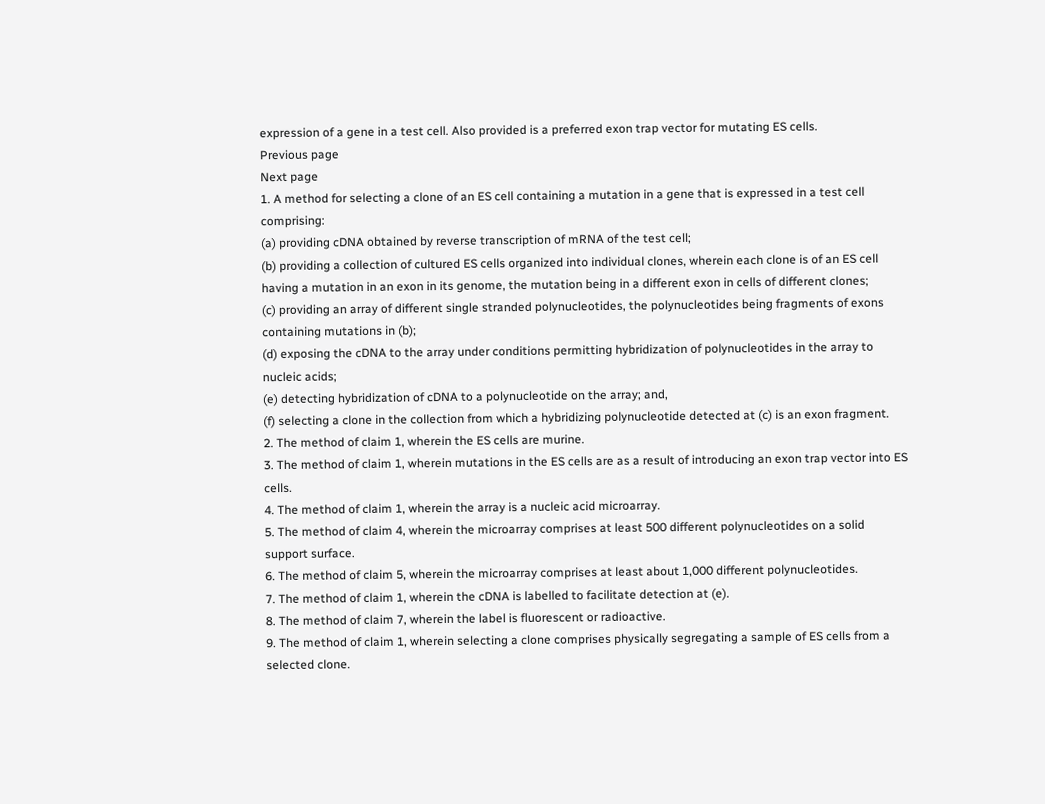expression of a gene in a test cell. Also provided is a preferred exon trap vector for mutating ES cells.
Previous page
Next page
1. A method for selecting a clone of an ES cell containing a mutation in a gene that is expressed in a test cell comprising:
(a) providing cDNA obtained by reverse transcription of mRNA of the test cell;
(b) providing a collection of cultured ES cells organized into individual clones, wherein each clone is of an ES cell having a mutation in an exon in its genome, the mutation being in a different exon in cells of different clones;
(c) providing an array of different single stranded polynucleotides, the polynucleotides being fragments of exons containing mutations in (b);
(d) exposing the cDNA to the array under conditions permitting hybridization of polynucleotides in the array to nucleic acids;
(e) detecting hybridization of cDNA to a polynucleotide on the array; and,
(f) selecting a clone in the collection from which a hybridizing polynucleotide detected at (c) is an exon fragment.
2. The method of claim 1, wherein the ES cells are murine.
3. The method of claim 1, wherein mutations in the ES cells are as a result of introducing an exon trap vector into ES cells.
4. The method of claim 1, wherein the array is a nucleic acid microarray.
5. The method of claim 4, wherein the microarray comprises at least 500 different polynucleotides on a solid support surface.
6. The method of claim 5, wherein the microarray comprises at least about 1,000 different polynucleotides.
7. The method of claim 1, wherein the cDNA is labelled to facilitate detection at (e).
8. The method of claim 7, wherein the label is fluorescent or radioactive.
9. The method of claim 1, wherein selecting a clone comprises physically segregating a sample of ES cells from a selected clone.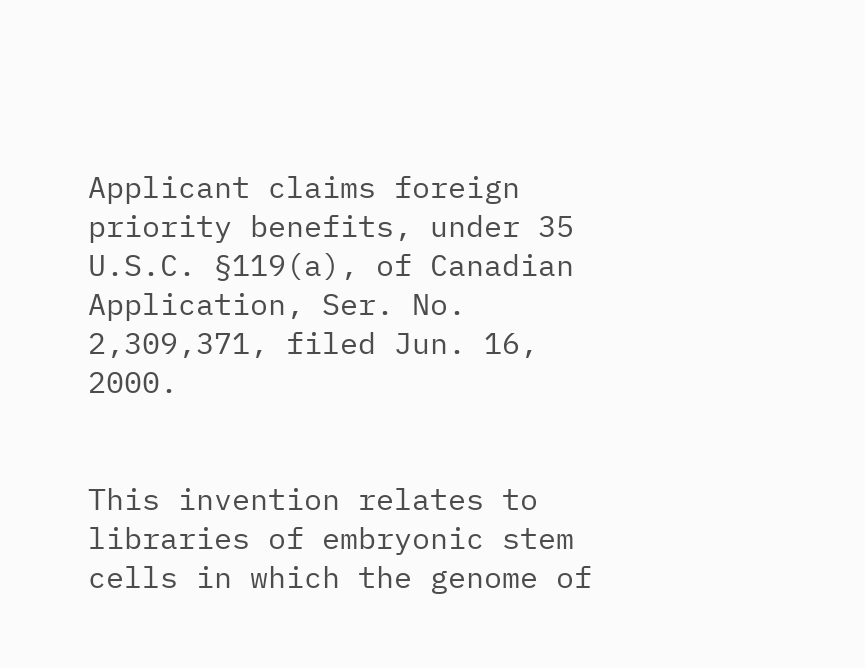Applicant claims foreign priority benefits, under 35 U.S.C. §119(a), of Canadian Application, Ser. No. 2,309,371, filed Jun. 16, 2000.


This invention relates to libraries of embryonic stem cells in which the genome of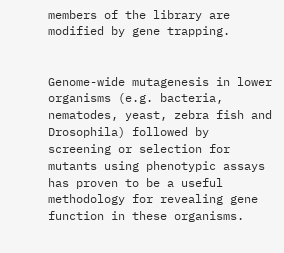members of the library are modified by gene trapping.


Genome-wide mutagenesis in lower organisms (e.g. bacteria, nematodes, yeast, zebra fish and Drosophila) followed by screening or selection for mutants using phenotypic assays has proven to be a useful methodology for revealing gene function in these organisms.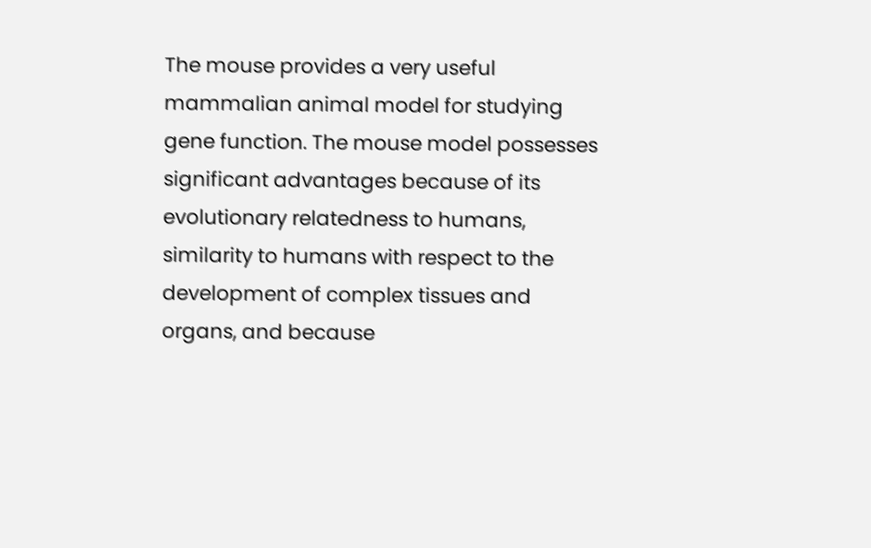The mouse provides a very useful mammalian animal model for studying gene function. The mouse model possesses significant advantages because of its evolutionary relatedness to humans, similarity to humans with respect to the development of complex tissues and organs, and because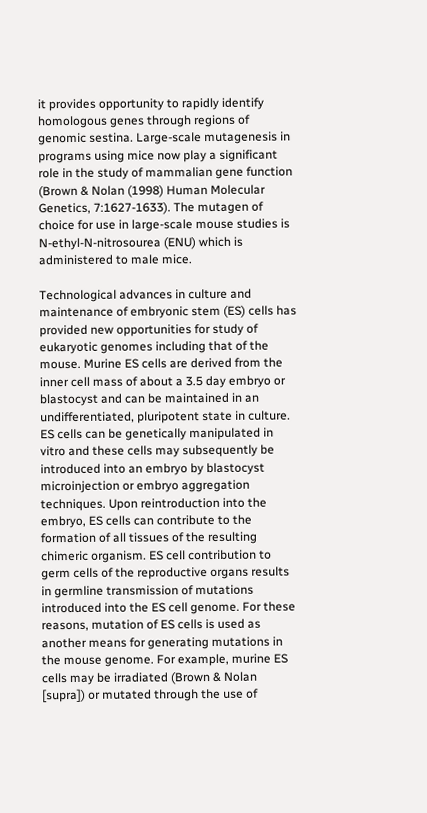it provides opportunity to rapidly identify homologous genes through regions of genomic sestina. Large-scale mutagenesis in programs using mice now play a significant role in the study of mammalian gene function (Brown & Nolan (1998) Human Molecular Genetics, 7:1627-1633). The mutagen of choice for use in large-scale mouse studies is N-ethyl-N-nitrosourea (ENU) which is administered to male mice.

Technological advances in culture and maintenance of embryonic stem (ES) cells has provided new opportunities for study of eukaryotic genomes including that of the mouse. Murine ES cells are derived from the inner cell mass of about a 3.5 day embryo or blastocyst and can be maintained in an undifferentiated, pluripotent state in culture. ES cells can be genetically manipulated in vitro and these cells may subsequently be introduced into an embryo by blastocyst microinjection or embryo aggregation techniques. Upon reintroduction into the embryo, ES cells can contribute to the formation of all tissues of the resulting chimeric organism. ES cell contribution to germ cells of the reproductive organs results in germline transmission of mutations introduced into the ES cell genome. For these reasons, mutation of ES cells is used as another means for generating mutations in the mouse genome. For example, murine ES cells may be irradiated (Brown & Nolan [supra]) or mutated through the use of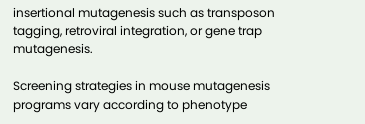insertional mutagenesis such as transposon tagging, retroviral integration, or gene trap mutagenesis.

Screening strategies in mouse mutagenesis programs vary according to phenotype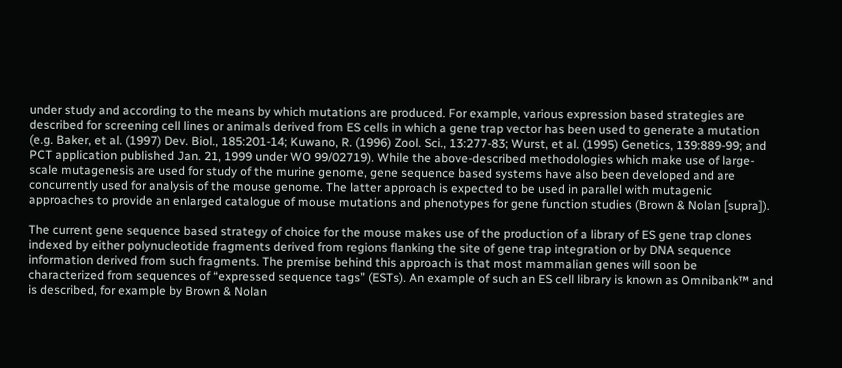under study and according to the means by which mutations are produced. For example, various expression based strategies are described for screening cell lines or animals derived from ES cells in which a gene trap vector has been used to generate a mutation (e.g. Baker, et al. (1997) Dev. Biol., 185:201-14; Kuwano, R. (1996) Zool. Sci., 13:277-83; Wurst, et al. (1995) Genetics, 139:889-99; and PCT application published Jan. 21, 1999 under WO 99/02719). While the above-described methodologies which make use of large-scale mutagenesis are used for study of the murine genome, gene sequence based systems have also been developed and are concurrently used for analysis of the mouse genome. The latter approach is expected to be used in parallel with mutagenic approaches to provide an enlarged catalogue of mouse mutations and phenotypes for gene function studies (Brown & Nolan [supra]).

The current gene sequence based strategy of choice for the mouse makes use of the production of a library of ES gene trap clones indexed by either polynucleotide fragments derived from regions flanking the site of gene trap integration or by DNA sequence information derived from such fragments. The premise behind this approach is that most mammalian genes will soon be characterized from sequences of “expressed sequence tags” (ESTs). An example of such an ES cell library is known as Omnibank™ and is described, for example by Brown & Nolan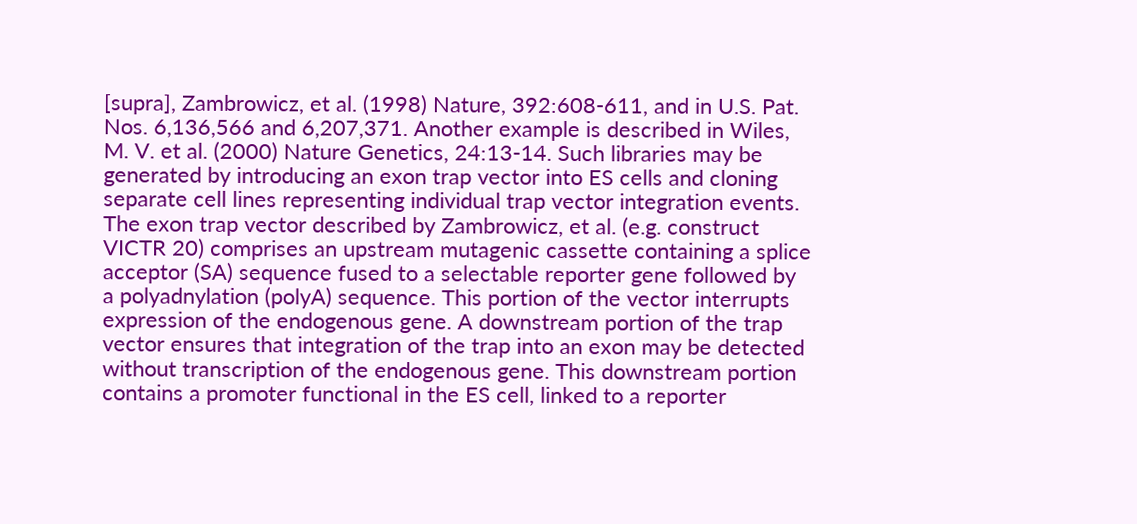[supra], Zambrowicz, et al. (1998) Nature, 392:608-611, and in U.S. Pat. Nos. 6,136,566 and 6,207,371. Another example is described in Wiles, M. V. et al. (2000) Nature Genetics, 24:13-14. Such libraries may be generated by introducing an exon trap vector into ES cells and cloning separate cell lines representing individual trap vector integration events. The exon trap vector described by Zambrowicz, et al. (e.g. construct VICTR 20) comprises an upstream mutagenic cassette containing a splice acceptor (SA) sequence fused to a selectable reporter gene followed by a polyadnylation (polyA) sequence. This portion of the vector interrupts expression of the endogenous gene. A downstream portion of the trap vector ensures that integration of the trap into an exon may be detected without transcription of the endogenous gene. This downstream portion contains a promoter functional in the ES cell, linked to a reporter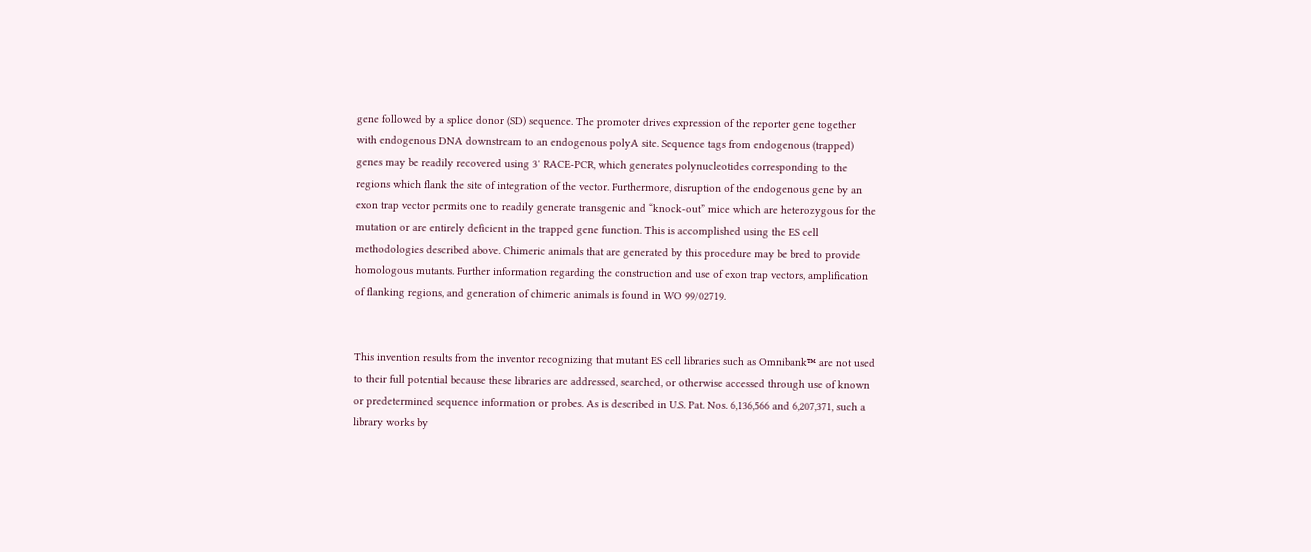gene followed by a splice donor (SD) sequence. The promoter drives expression of the reporter gene together with endogenous DNA downstream to an endogenous polyA site. Sequence tags from endogenous (trapped) genes may be readily recovered using 3′ RACE-PCR, which generates polynucleotides corresponding to the regions which flank the site of integration of the vector. Furthermore, disruption of the endogenous gene by an exon trap vector permits one to readily generate transgenic and “knock-out” mice which are heterozygous for the mutation or are entirely deficient in the trapped gene function. This is accomplished using the ES cell methodologies described above. Chimeric animals that are generated by this procedure may be bred to provide homologous mutants. Further information regarding the construction and use of exon trap vectors, amplification of flanking regions, and generation of chimeric animals is found in WO 99/02719.


This invention results from the inventor recognizing that mutant ES cell libraries such as Omnibank™ are not used to their full potential because these libraries are addressed, searched, or otherwise accessed through use of known or predetermined sequence information or probes. As is described in U.S. Pat. Nos. 6,136,566 and 6,207,371, such a library works by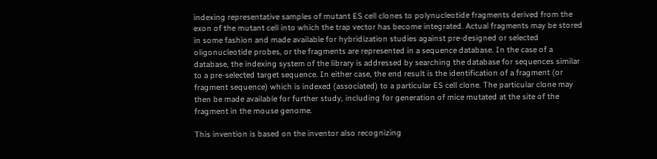indexing representative samples of mutant ES cell clones to polynucleotide fragments derived from the exon of the mutant cell into which the trap vector has become integrated. Actual fragments may be stored in some fashion and made available for hybridization studies against pre-designed or selected oligonucleotide probes, or the fragments are represented in a sequence database. In the case of a database, the indexing system of the library is addressed by searching the database for sequences similar to a pre-selected target sequence. In either case, the end result is the identification of a fragment (or fragment sequence) which is indexed (associated) to a particular ES cell clone. The particular clone may then be made available for further study, including for generation of mice mutated at the site of the fragment in the mouse genome.

This invention is based on the inventor also recognizing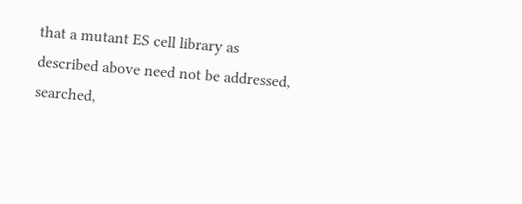that a mutant ES cell library as described above need not be addressed, searched,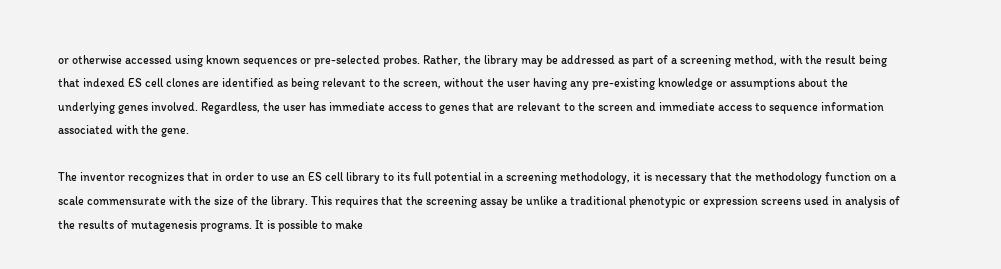or otherwise accessed using known sequences or pre-selected probes. Rather, the library may be addressed as part of a screening method, with the result being that indexed ES cell clones are identified as being relevant to the screen, without the user having any pre-existing knowledge or assumptions about the underlying genes involved. Regardless, the user has immediate access to genes that are relevant to the screen and immediate access to sequence information associated with the gene.

The inventor recognizes that in order to use an ES cell library to its full potential in a screening methodology, it is necessary that the methodology function on a scale commensurate with the size of the library. This requires that the screening assay be unlike a traditional phenotypic or expression screens used in analysis of the results of mutagenesis programs. It is possible to make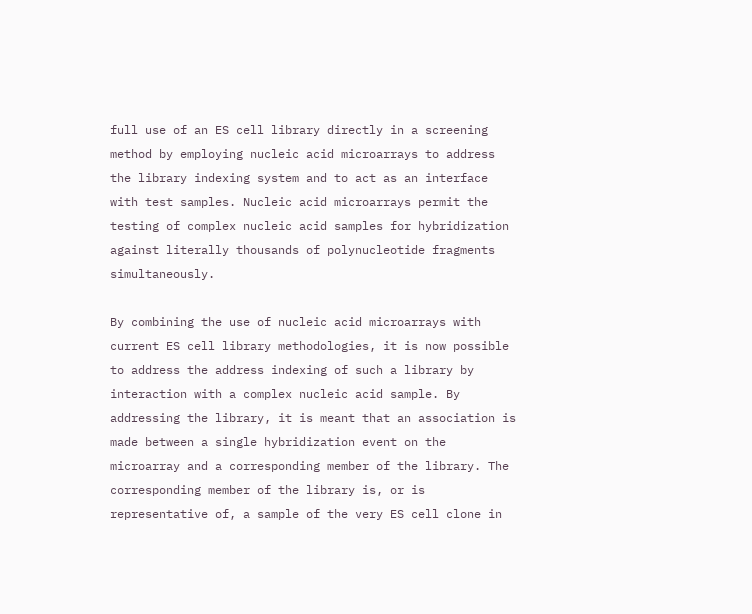full use of an ES cell library directly in a screening method by employing nucleic acid microarrays to address the library indexing system and to act as an interface with test samples. Nucleic acid microarrays permit the testing of complex nucleic acid samples for hybridization against literally thousands of polynucleotide fragments simultaneously.

By combining the use of nucleic acid microarrays with current ES cell library methodologies, it is now possible to address the address indexing of such a library by interaction with a complex nucleic acid sample. By addressing the library, it is meant that an association is made between a single hybridization event on the microarray and a corresponding member of the library. The corresponding member of the library is, or is representative of, a sample of the very ES cell clone in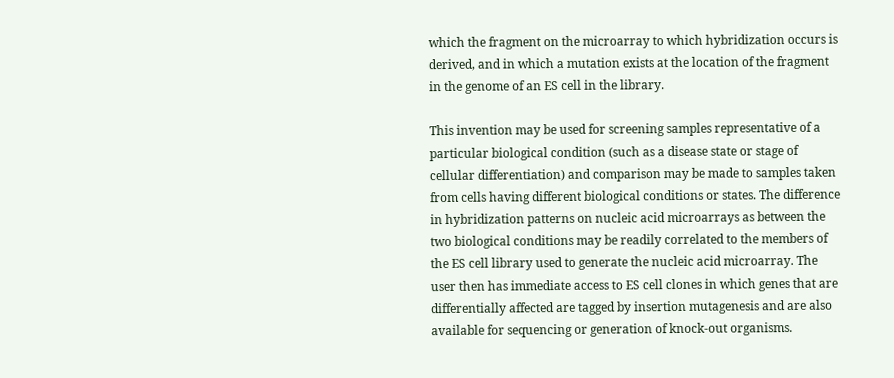which the fragment on the microarray to which hybridization occurs is derived, and in which a mutation exists at the location of the fragment in the genome of an ES cell in the library.

This invention may be used for screening samples representative of a particular biological condition (such as a disease state or stage of cellular differentiation) and comparison may be made to samples taken from cells having different biological conditions or states. The difference in hybridization patterns on nucleic acid microarrays as between the two biological conditions may be readily correlated to the members of the ES cell library used to generate the nucleic acid microarray. The user then has immediate access to ES cell clones in which genes that are differentially affected are tagged by insertion mutagenesis and are also available for sequencing or generation of knock-out organisms.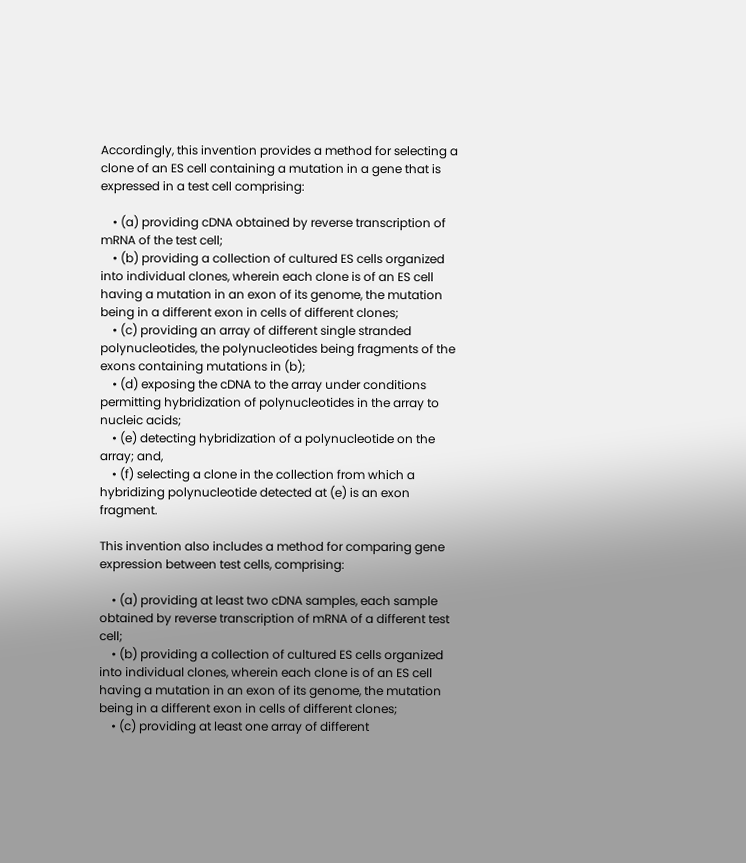Accordingly, this invention provides a method for selecting a clone of an ES cell containing a mutation in a gene that is expressed in a test cell comprising:

    • (a) providing cDNA obtained by reverse transcription of mRNA of the test cell;
    • (b) providing a collection of cultured ES cells organized into individual clones, wherein each clone is of an ES cell having a mutation in an exon of its genome, the mutation being in a different exon in cells of different clones;
    • (c) providing an array of different single stranded polynucleotides, the polynucleotides being fragments of the exons containing mutations in (b);
    • (d) exposing the cDNA to the array under conditions permitting hybridization of polynucleotides in the array to nucleic acids;
    • (e) detecting hybridization of a polynucleotide on the array; and,
    • (f) selecting a clone in the collection from which a hybridizing polynucleotide detected at (e) is an exon fragment.

This invention also includes a method for comparing gene expression between test cells, comprising:

    • (a) providing at least two cDNA samples, each sample obtained by reverse transcription of mRNA of a different test cell;
    • (b) providing a collection of cultured ES cells organized into individual clones, wherein each clone is of an ES cell having a mutation in an exon of its genome, the mutation being in a different exon in cells of different clones;
    • (c) providing at least one array of different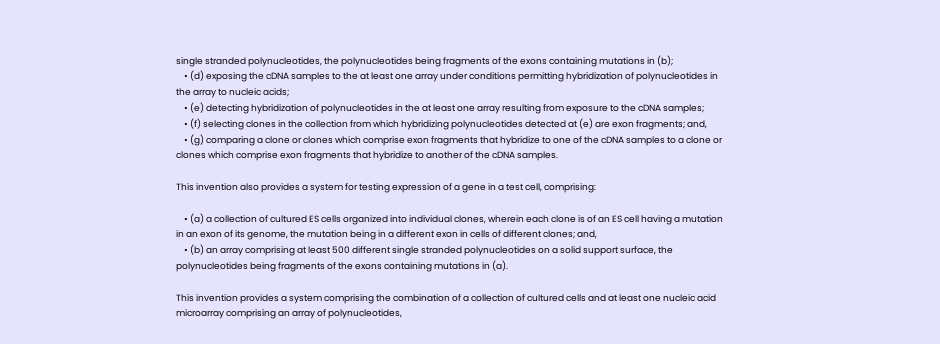single stranded polynucleotides, the polynucleotides being fragments of the exons containing mutations in (b);
    • (d) exposing the cDNA samples to the at least one array under conditions permitting hybridization of polynucleotides in the array to nucleic acids;
    • (e) detecting hybridization of polynucleotides in the at least one array resulting from exposure to the cDNA samples;
    • (f) selecting clones in the collection from which hybridizing polynucleotides detected at (e) are exon fragments; and,
    • (g) comparing a clone or clones which comprise exon fragments that hybridize to one of the cDNA samples to a clone or clones which comprise exon fragments that hybridize to another of the cDNA samples.

This invention also provides a system for testing expression of a gene in a test cell, comprising:

    • (a) a collection of cultured ES cells organized into individual clones, wherein each clone is of an ES cell having a mutation in an exon of its genome, the mutation being in a different exon in cells of different clones; and,
    • (b) an array comprising at least 500 different single stranded polynucleotides on a solid support surface, the polynucleotides being fragments of the exons containing mutations in (a).

This invention provides a system comprising the combination of a collection of cultured cells and at least one nucleic acid microarray comprising an array of polynucleotides,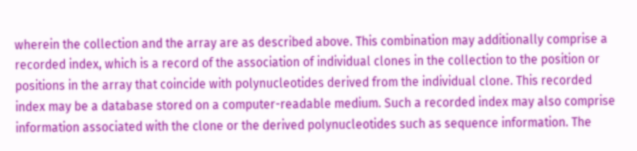wherein the collection and the array are as described above. This combination may additionally comprise a recorded index, which is a record of the association of individual clones in the collection to the position or positions in the array that coincide with polynucleotides derived from the individual clone. This recorded index may be a database stored on a computer-readable medium. Such a recorded index may also comprise information associated with the clone or the derived polynucleotides such as sequence information. The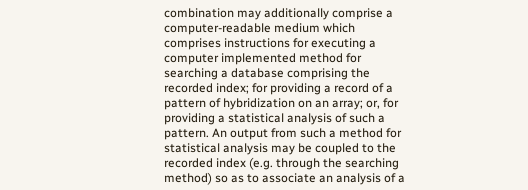combination may additionally comprise a computer-readable medium which comprises instructions for executing a computer implemented method for searching a database comprising the recorded index; for providing a record of a pattern of hybridization on an array; or, for providing a statistical analysis of such a pattern. An output from such a method for statistical analysis may be coupled to the recorded index (e.g. through the searching method) so as to associate an analysis of a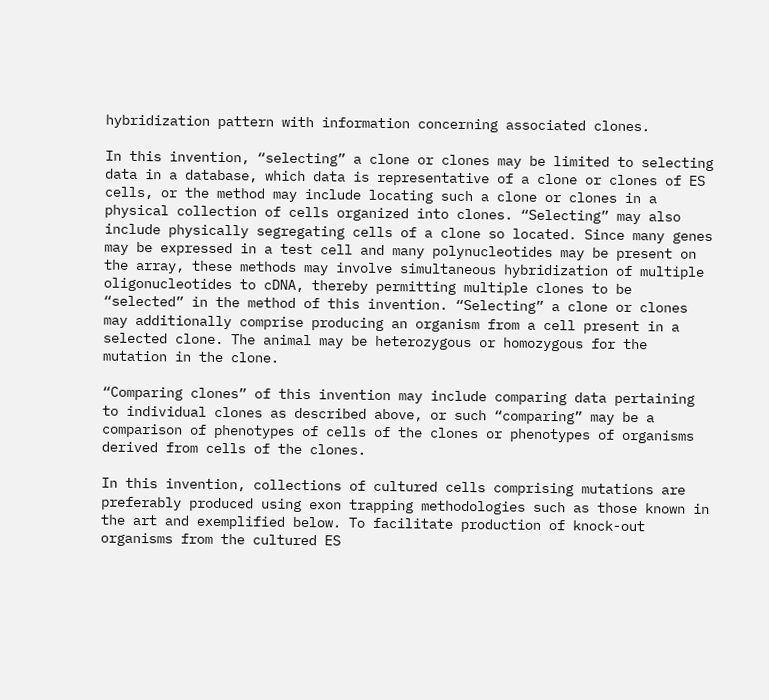hybridization pattern with information concerning associated clones.

In this invention, “selecting” a clone or clones may be limited to selecting data in a database, which data is representative of a clone or clones of ES cells, or the method may include locating such a clone or clones in a physical collection of cells organized into clones. “Selecting” may also include physically segregating cells of a clone so located. Since many genes may be expressed in a test cell and many polynucleotides may be present on the array, these methods may involve simultaneous hybridization of multiple oligonucleotides to cDNA, thereby permitting multiple clones to be “selected” in the method of this invention. “Selecting” a clone or clones may additionally comprise producing an organism from a cell present in a selected clone. The animal may be heterozygous or homozygous for the mutation in the clone.

“Comparing clones” of this invention may include comparing data pertaining to individual clones as described above, or such “comparing” may be a comparison of phenotypes of cells of the clones or phenotypes of organisms derived from cells of the clones.

In this invention, collections of cultured cells comprising mutations are preferably produced using exon trapping methodologies such as those known in the art and exemplified below. To facilitate production of knock-out organisms from the cultured ES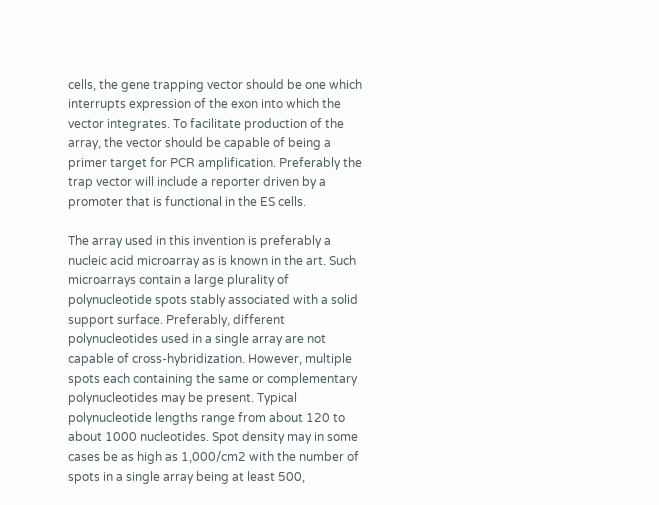cells, the gene trapping vector should be one which interrupts expression of the exon into which the vector integrates. To facilitate production of the array, the vector should be capable of being a primer target for PCR amplification. Preferably the trap vector will include a reporter driven by a promoter that is functional in the ES cells.

The array used in this invention is preferably a nucleic acid microarray as is known in the art. Such microarrays contain a large plurality of polynucleotide spots stably associated with a solid support surface. Preferably, different polynucleotides used in a single array are not capable of cross-hybridization. However, multiple spots each containing the same or complementary polynucleotides may be present. Typical polynucleotide lengths range from about 120 to about 1000 nucleotides. Spot density may in some cases be as high as 1,000/cm2 with the number of spots in a single array being at least 500,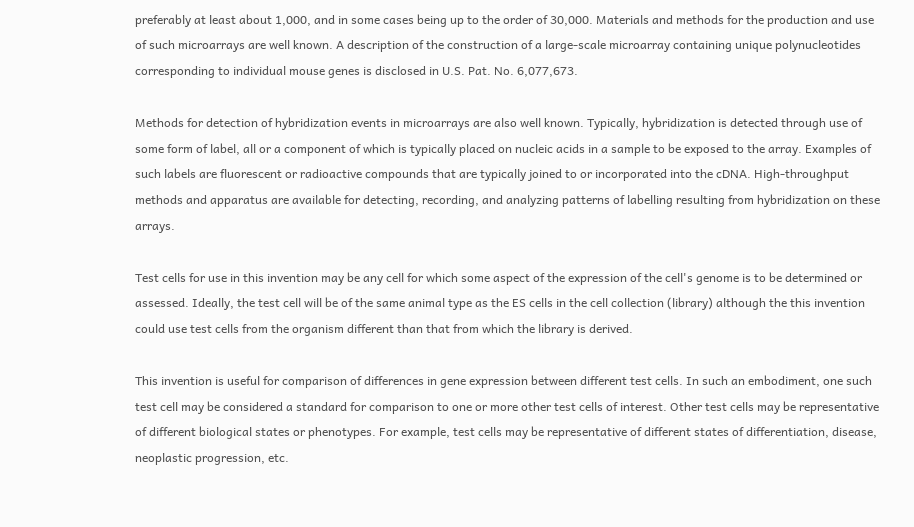preferably at least about 1,000, and in some cases being up to the order of 30,000. Materials and methods for the production and use of such microarrays are well known. A description of the construction of a large-scale microarray containing unique polynucleotides corresponding to individual mouse genes is disclosed in U.S. Pat. No. 6,077,673.

Methods for detection of hybridization events in microarrays are also well known. Typically, hybridization is detected through use of some form of label, all or a component of which is typically placed on nucleic acids in a sample to be exposed to the array. Examples of such labels are fluorescent or radioactive compounds that are typically joined to or incorporated into the cDNA. High-throughput methods and apparatus are available for detecting, recording, and analyzing patterns of labelling resulting from hybridization on these arrays.

Test cells for use in this invention may be any cell for which some aspect of the expression of the cell's genome is to be determined or assessed. Ideally, the test cell will be of the same animal type as the ES cells in the cell collection (library) although the this invention could use test cells from the organism different than that from which the library is derived.

This invention is useful for comparison of differences in gene expression between different test cells. In such an embodiment, one such test cell may be considered a standard for comparison to one or more other test cells of interest. Other test cells may be representative of different biological states or phenotypes. For example, test cells may be representative of different states of differentiation, disease, neoplastic progression, etc.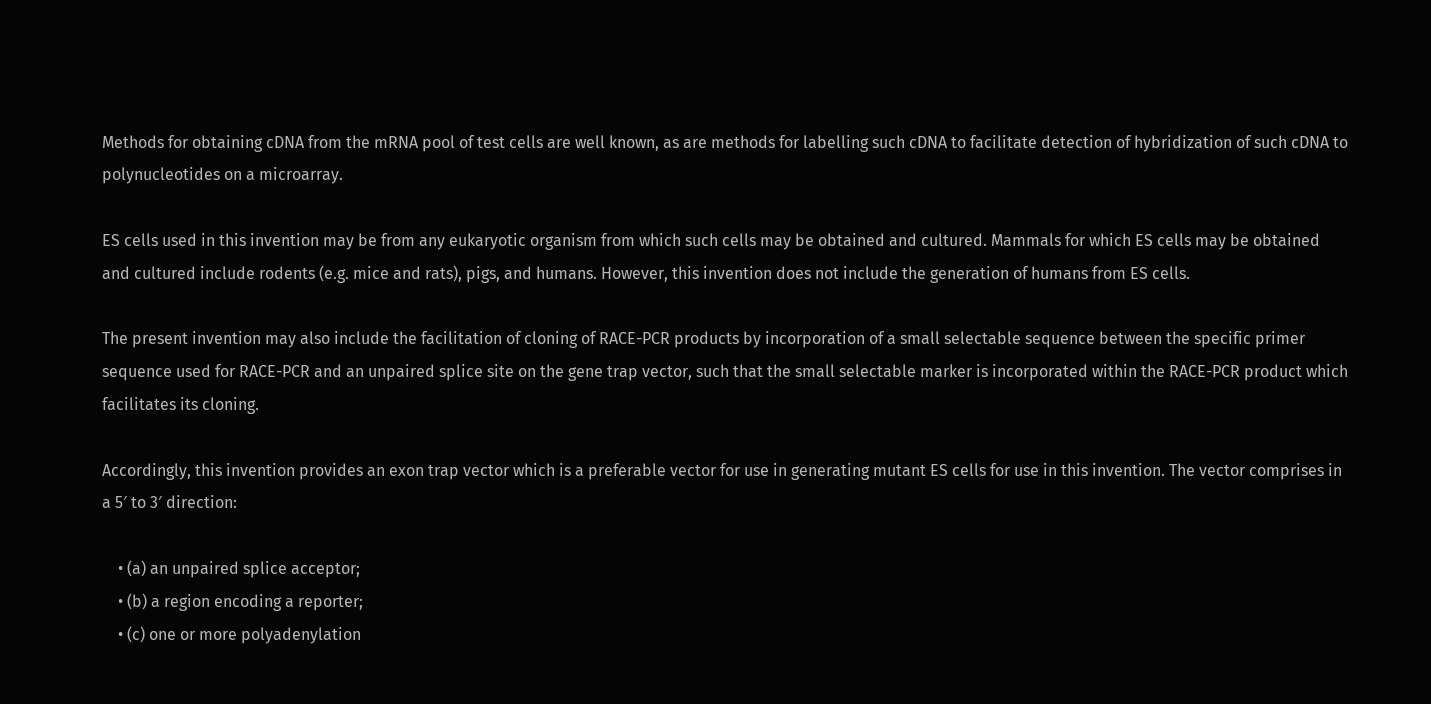Methods for obtaining cDNA from the mRNA pool of test cells are well known, as are methods for labelling such cDNA to facilitate detection of hybridization of such cDNA to polynucleotides on a microarray.

ES cells used in this invention may be from any eukaryotic organism from which such cells may be obtained and cultured. Mammals for which ES cells may be obtained and cultured include rodents (e.g. mice and rats), pigs, and humans. However, this invention does not include the generation of humans from ES cells.

The present invention may also include the facilitation of cloning of RACE-PCR products by incorporation of a small selectable sequence between the specific primer sequence used for RACE-PCR and an unpaired splice site on the gene trap vector, such that the small selectable marker is incorporated within the RACE-PCR product which facilitates its cloning.

Accordingly, this invention provides an exon trap vector which is a preferable vector for use in generating mutant ES cells for use in this invention. The vector comprises in a 5′ to 3′ direction:

    • (a) an unpaired splice acceptor;
    • (b) a region encoding a reporter;
    • (c) one or more polyadenylation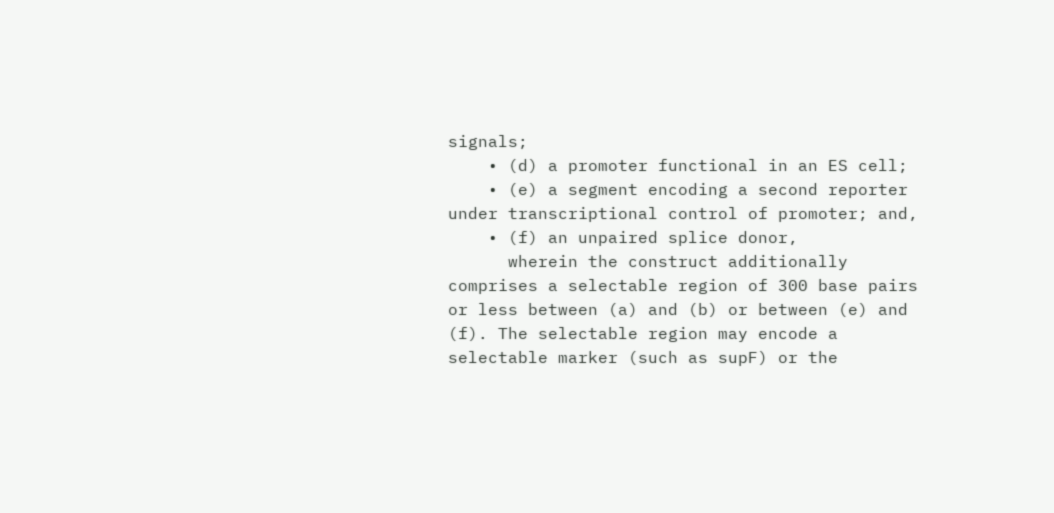signals;
    • (d) a promoter functional in an ES cell;
    • (e) a segment encoding a second reporter under transcriptional control of promoter; and,
    • (f) an unpaired splice donor,
      wherein the construct additionally comprises a selectable region of 300 base pairs or less between (a) and (b) or between (e) and (f). The selectable region may encode a selectable marker (such as supF) or the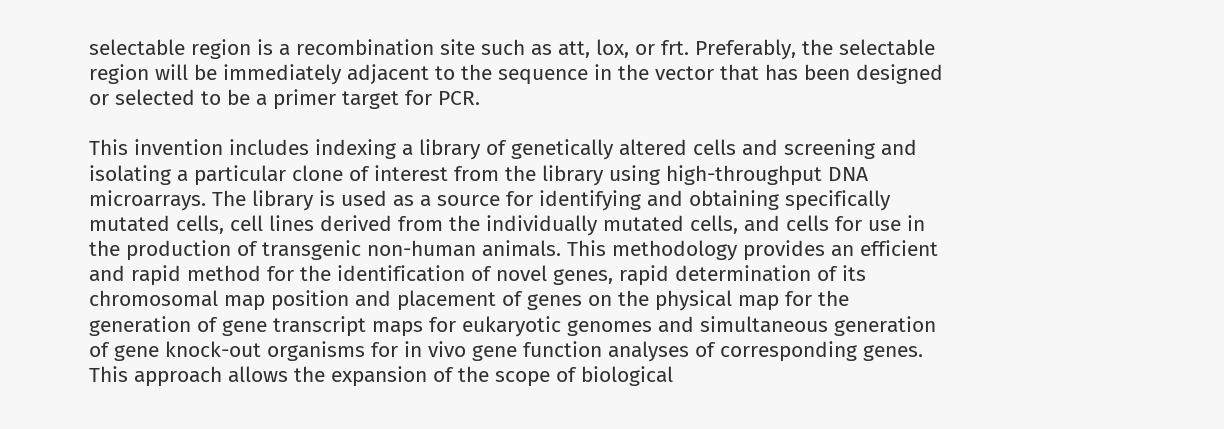selectable region is a recombination site such as att, lox, or frt. Preferably, the selectable region will be immediately adjacent to the sequence in the vector that has been designed or selected to be a primer target for PCR.

This invention includes indexing a library of genetically altered cells and screening and isolating a particular clone of interest from the library using high-throughput DNA microarrays. The library is used as a source for identifying and obtaining specifically mutated cells, cell lines derived from the individually mutated cells, and cells for use in the production of transgenic non-human animals. This methodology provides an efficient and rapid method for the identification of novel genes, rapid determination of its chromosomal map position and placement of genes on the physical map for the generation of gene transcript maps for eukaryotic genomes and simultaneous generation of gene knock-out organisms for in vivo gene function analyses of corresponding genes. This approach allows the expansion of the scope of biological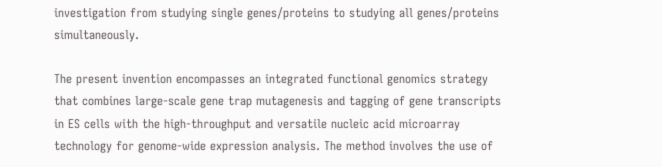investigation from studying single genes/proteins to studying all genes/proteins simultaneously.

The present invention encompasses an integrated functional genomics strategy that combines large-scale gene trap mutagenesis and tagging of gene transcripts in ES cells with the high-throughput and versatile nucleic acid microarray technology for genome-wide expression analysis. The method involves the use of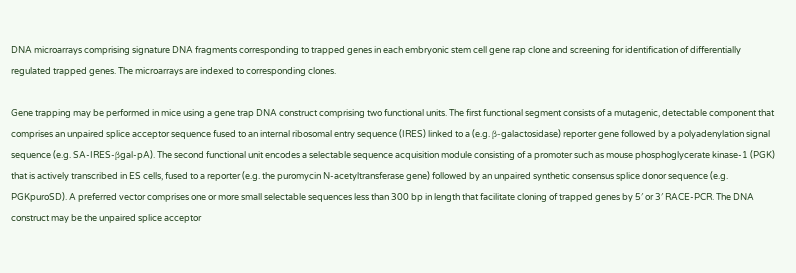DNA microarrays comprising signature DNA fragments corresponding to trapped genes in each embryonic stem cell gene rap clone and screening for identification of differentially regulated trapped genes. The microarrays are indexed to corresponding clones.

Gene trapping may be performed in mice using a gene trap DNA construct comprising two functional units. The first functional segment consists of a mutagenic, detectable component that comprises an unpaired splice acceptor sequence fused to an internal ribosomal entry sequence (IRES) linked to a (e.g. β-galactosidase) reporter gene followed by a polyadenylation signal sequence (e.g. SA-IRES-βgal-pA). The second functional unit encodes a selectable sequence acquisition module consisting of a promoter such as mouse phosphoglycerate kinase-1 (PGK) that is actively transcribed in ES cells, fused to a reporter (e.g. the puromycin N-acetyltransferase gene) followed by an unpaired synthetic consensus splice donor sequence (e.g. PGKpuroSD). A preferred vector comprises one or more small selectable sequences less than 300 bp in length that facilitate cloning of trapped genes by 5′ or 3′ RACE-PCR. The DNA construct may be the unpaired splice acceptor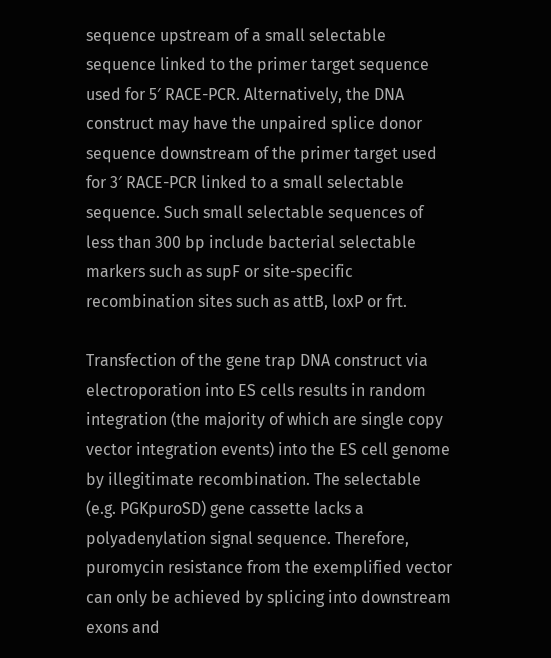sequence upstream of a small selectable sequence linked to the primer target sequence used for 5′ RACE-PCR. Alternatively, the DNA construct may have the unpaired splice donor sequence downstream of the primer target used for 3′ RACE-PCR linked to a small selectable sequence. Such small selectable sequences of less than 300 bp include bacterial selectable markers such as supF or site-specific recombination sites such as attB, loxP or frt.

Transfection of the gene trap DNA construct via electroporation into ES cells results in random integration (the majority of which are single copy vector integration events) into the ES cell genome by illegitimate recombination. The selectable (e.g. PGKpuroSD) gene cassette lacks a polyadenylation signal sequence. Therefore, puromycin resistance from the exemplified vector can only be achieved by splicing into downstream exons and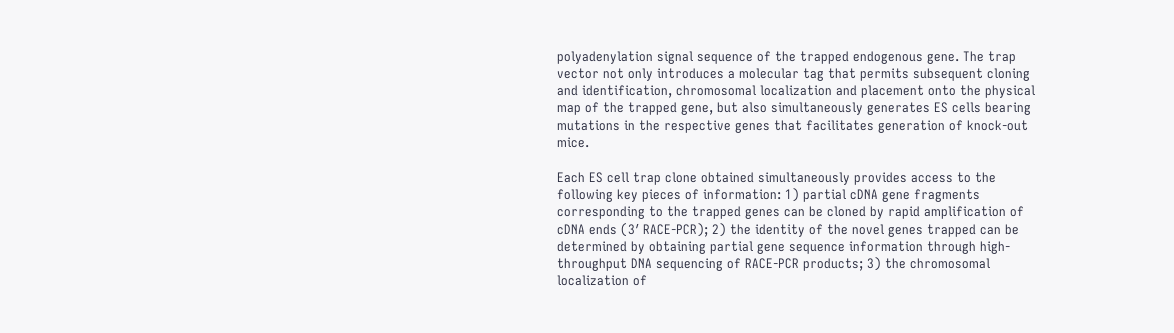polyadenylation signal sequence of the trapped endogenous gene. The trap vector not only introduces a molecular tag that permits subsequent cloning and identification, chromosomal localization and placement onto the physical map of the trapped gene, but also simultaneously generates ES cells bearing mutations in the respective genes that facilitates generation of knock-out mice.

Each ES cell trap clone obtained simultaneously provides access to the following key pieces of information: 1) partial cDNA gene fragments corresponding to the trapped genes can be cloned by rapid amplification of cDNA ends (3′ RACE-PCR); 2) the identity of the novel genes trapped can be determined by obtaining partial gene sequence information through high-throughput DNA sequencing of RACE-PCR products; 3) the chromosomal localization of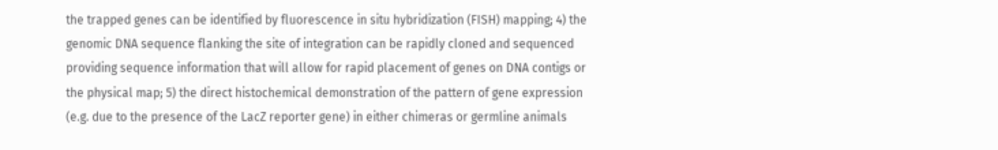the trapped genes can be identified by fluorescence in situ hybridization (FISH) mapping; 4) the genomic DNA sequence flanking the site of integration can be rapidly cloned and sequenced providing sequence information that will allow for rapid placement of genes on DNA contigs or the physical map; 5) the direct histochemical demonstration of the pattern of gene expression (e.g. due to the presence of the LacZ reporter gene) in either chimeras or germline animals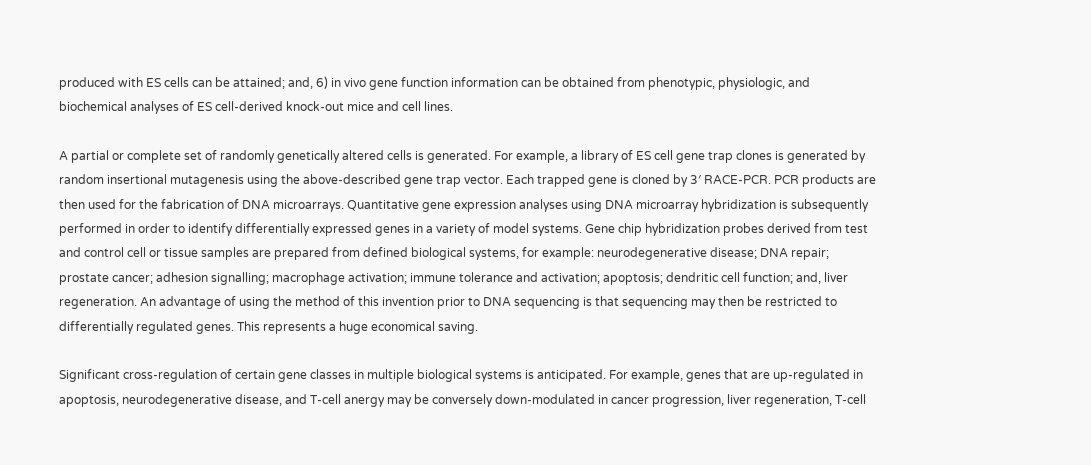produced with ES cells can be attained; and, 6) in vivo gene function information can be obtained from phenotypic, physiologic, and biochemical analyses of ES cell-derived knock-out mice and cell lines.

A partial or complete set of randomly genetically altered cells is generated. For example, a library of ES cell gene trap clones is generated by random insertional mutagenesis using the above-described gene trap vector. Each trapped gene is cloned by 3′ RACE-PCR. PCR products are then used for the fabrication of DNA microarrays. Quantitative gene expression analyses using DNA microarray hybridization is subsequently performed in order to identify differentially expressed genes in a variety of model systems. Gene chip hybridization probes derived from test and control cell or tissue samples are prepared from defined biological systems, for example: neurodegenerative disease; DNA repair; prostate cancer; adhesion signalling; macrophage activation; immune tolerance and activation; apoptosis; dendritic cell function; and, liver regeneration. An advantage of using the method of this invention prior to DNA sequencing is that sequencing may then be restricted to differentially regulated genes. This represents a huge economical saving.

Significant cross-regulation of certain gene classes in multiple biological systems is anticipated. For example, genes that are up-regulated in apoptosis, neurodegenerative disease, and T-cell anergy may be conversely down-modulated in cancer progression, liver regeneration, T-cell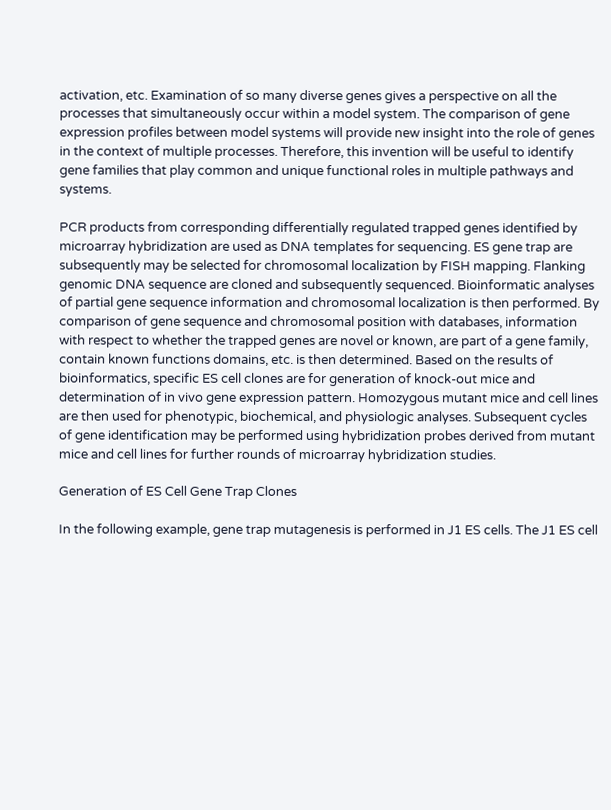activation, etc. Examination of so many diverse genes gives a perspective on all the processes that simultaneously occur within a model system. The comparison of gene expression profiles between model systems will provide new insight into the role of genes in the context of multiple processes. Therefore, this invention will be useful to identify gene families that play common and unique functional roles in multiple pathways and systems.

PCR products from corresponding differentially regulated trapped genes identified by microarray hybridization are used as DNA templates for sequencing. ES gene trap are subsequently may be selected for chromosomal localization by FISH mapping. Flanking genomic DNA sequence are cloned and subsequently sequenced. Bioinformatic analyses of partial gene sequence information and chromosomal localization is then performed. By comparison of gene sequence and chromosomal position with databases, information with respect to whether the trapped genes are novel or known, are part of a gene family, contain known functions domains, etc. is then determined. Based on the results of bioinformatics, specific ES cell clones are for generation of knock-out mice and determination of in vivo gene expression pattern. Homozygous mutant mice and cell lines are then used for phenotypic, biochemical, and physiologic analyses. Subsequent cycles of gene identification may be performed using hybridization probes derived from mutant mice and cell lines for further rounds of microarray hybridization studies.

Generation of ES Cell Gene Trap Clones

In the following example, gene trap mutagenesis is performed in J1 ES cells. The J1 ES cell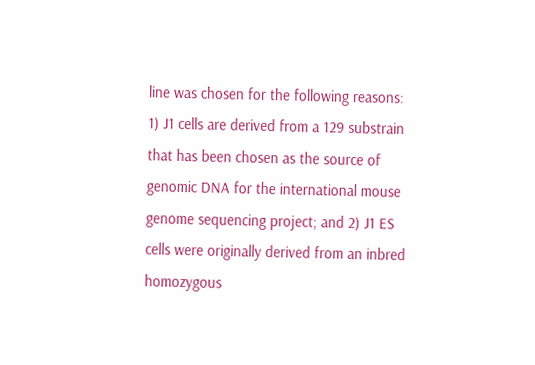line was chosen for the following reasons: 1) J1 cells are derived from a 129 substrain that has been chosen as the source of genomic DNA for the international mouse genome sequencing project; and 2) J1 ES cells were originally derived from an inbred homozygous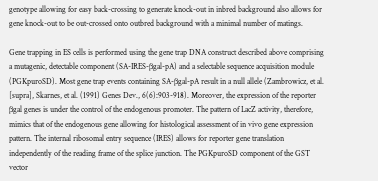genotype allowing for easy back-crossing to generate knock-out in inbred background also allows for gene knock-out to be out-crossed onto outbred background with a minimal number of matings.

Gene trapping in ES cells is performed using the gene trap DNA construct described above comprising a mutagenic, detectable component (SA-IRES-βgal-pA) and a selectable sequence acquisition module (PGKpuroSD). Most gene trap events containing SA-βgal-pA result in a null allele (Zambrowicz, et al. [supra], Skarnes, et al. (1991) Genes Dev., 6(6):903-918). Moreover, the expression of the reporter βgal genes is under the control of the endogenous promoter. The pattern of LacZ activity, therefore, mimics that of the endogenous gene allowing for histological assessment of in vivo gene expression pattern. The internal ribosomal entry sequence (IRES) allows for reporter gene translation independently of the reading frame of the splice junction. The PGKpuroSD component of the GST vector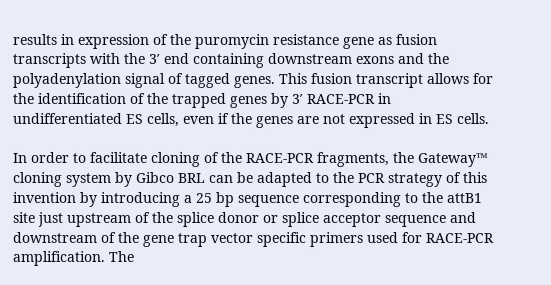results in expression of the puromycin resistance gene as fusion transcripts with the 3′ end containing downstream exons and the polyadenylation signal of tagged genes. This fusion transcript allows for the identification of the trapped genes by 3′ RACE-PCR in undifferentiated ES cells, even if the genes are not expressed in ES cells.

In order to facilitate cloning of the RACE-PCR fragments, the Gateway™ cloning system by Gibco BRL can be adapted to the PCR strategy of this invention by introducing a 25 bp sequence corresponding to the attB1 site just upstream of the splice donor or splice acceptor sequence and downstream of the gene trap vector specific primers used for RACE-PCR amplification. The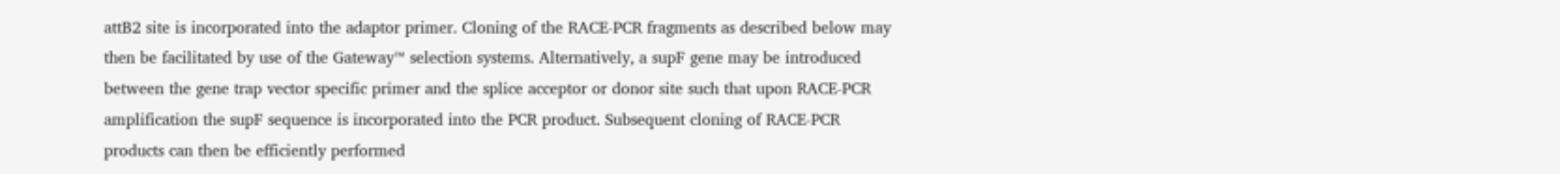attB2 site is incorporated into the adaptor primer. Cloning of the RACE-PCR fragments as described below may then be facilitated by use of the Gateway™ selection systems. Alternatively, a supF gene may be introduced between the gene trap vector specific primer and the splice acceptor or donor site such that upon RACE-PCR amplification the supF sequence is incorporated into the PCR product. Subsequent cloning of RACE-PCR products can then be efficiently performed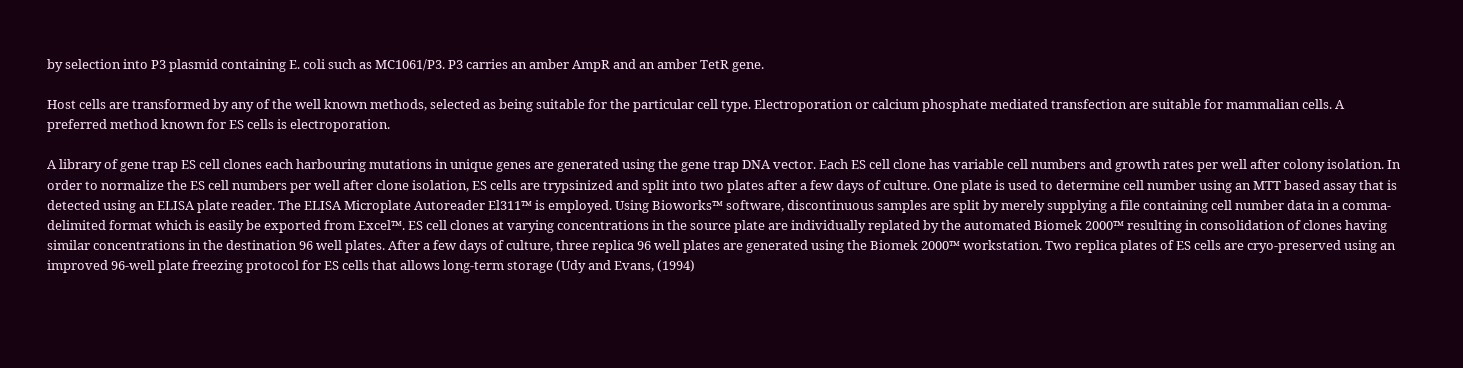by selection into P3 plasmid containing E. coli such as MC1061/P3. P3 carries an amber AmpR and an amber TetR gene.

Host cells are transformed by any of the well known methods, selected as being suitable for the particular cell type. Electroporation or calcium phosphate mediated transfection are suitable for mammalian cells. A preferred method known for ES cells is electroporation.

A library of gene trap ES cell clones each harbouring mutations in unique genes are generated using the gene trap DNA vector. Each ES cell clone has variable cell numbers and growth rates per well after colony isolation. In order to normalize the ES cell numbers per well after clone isolation, ES cells are trypsinized and split into two plates after a few days of culture. One plate is used to determine cell number using an MTT based assay that is detected using an ELISA plate reader. The ELISA Microplate Autoreader El311™ is employed. Using Bioworks™ software, discontinuous samples are split by merely supplying a file containing cell number data in a comma-delimited format which is easily be exported from Excel™. ES cell clones at varying concentrations in the source plate are individually replated by the automated Biomek 2000™ resulting in consolidation of clones having similar concentrations in the destination 96 well plates. After a few days of culture, three replica 96 well plates are generated using the Biomek 2000™ workstation. Two replica plates of ES cells are cryo-preserved using an improved 96-well plate freezing protocol for ES cells that allows long-term storage (Udy and Evans, (1994)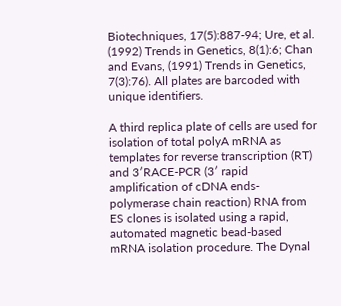Biotechniques, 17(5):887-94; Ure, et al. (1992) Trends in Genetics, 8(1):6; Chan and Evans, (1991) Trends in Genetics, 7(3):76). All plates are barcoded with unique identifiers.

A third replica plate of cells are used for isolation of total polyA mRNA as templates for reverse transcription (RT) and 3′RACE-PCR (3′ rapid amplification of cDNA ends-polymerase chain reaction) RNA from ES clones is isolated using a rapid, automated magnetic bead-based mRNA isolation procedure. The Dynal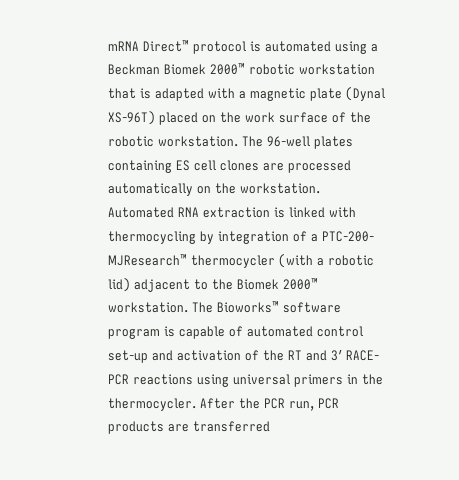mRNA Direct™ protocol is automated using a Beckman Biomek 2000™ robotic workstation that is adapted with a magnetic plate (Dynal XS-96T) placed on the work surface of the robotic workstation. The 96-well plates containing ES cell clones are processed automatically on the workstation. Automated RNA extraction is linked with thermocycling by integration of a PTC-200-MJResearch™ thermocycler (with a robotic lid) adjacent to the Biomek 2000™ workstation. The Bioworks™ software program is capable of automated control set-up and activation of the RT and 3′ RACE-PCR reactions using universal primers in the thermocycler. After the PCR run, PCR products are transferred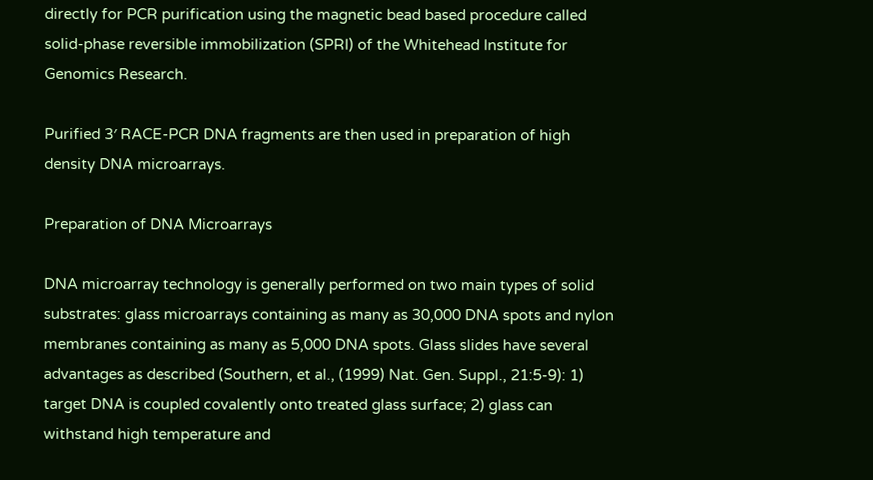directly for PCR purification using the magnetic bead based procedure called solid-phase reversible immobilization (SPRI) of the Whitehead Institute for Genomics Research.

Purified 3′ RACE-PCR DNA fragments are then used in preparation of high density DNA microarrays.

Preparation of DNA Microarrays

DNA microarray technology is generally performed on two main types of solid substrates: glass microarrays containing as many as 30,000 DNA spots and nylon membranes containing as many as 5,000 DNA spots. Glass slides have several advantages as described (Southern, et al., (1999) Nat. Gen. Suppl., 21:5-9): 1) target DNA is coupled covalently onto treated glass surface; 2) glass can withstand high temperature and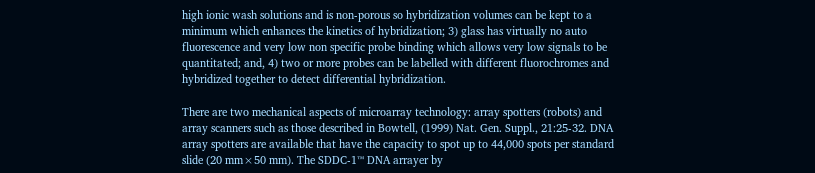high ionic wash solutions and is non-porous so hybridization volumes can be kept to a minimum which enhances the kinetics of hybridization; 3) glass has virtually no auto fluorescence and very low non specific probe binding which allows very low signals to be quantitated; and, 4) two or more probes can be labelled with different fluorochromes and hybridized together to detect differential hybridization.

There are two mechanical aspects of microarray technology: array spotters (robots) and array scanners such as those described in Bowtell, (1999) Nat. Gen. Suppl., 21:25-32. DNA array spotters are available that have the capacity to spot up to 44,000 spots per standard slide (20 mm×50 mm). The SDDC-1™ DNA arrayer by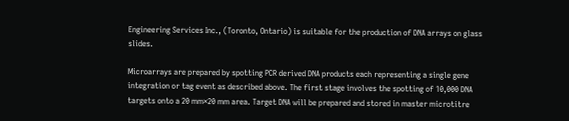Engineering Services Inc., (Toronto, Ontario) is suitable for the production of DNA arrays on glass slides.

Microarrays are prepared by spotting PCR derived DNA products each representing a single gene integration or tag event as described above. The first stage involves the spotting of 10,000 DNA targets onto a 20 mm×20 mm area. Target DNA will be prepared and stored in master microtitre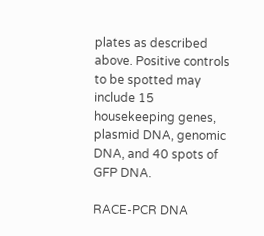plates as described above. Positive controls to be spotted may include 15 housekeeping genes, plasmid DNA, genomic DNA, and 40 spots of GFP DNA.

RACE-PCR DNA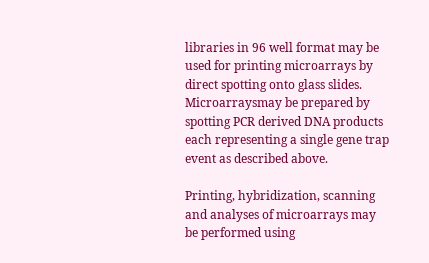libraries in 96 well format may be used for printing microarrays by direct spotting onto glass slides. Microarraysmay be prepared by spotting PCR derived DNA products each representing a single gene trap event as described above.

Printing, hybridization, scanning and analyses of microarrays may be performed using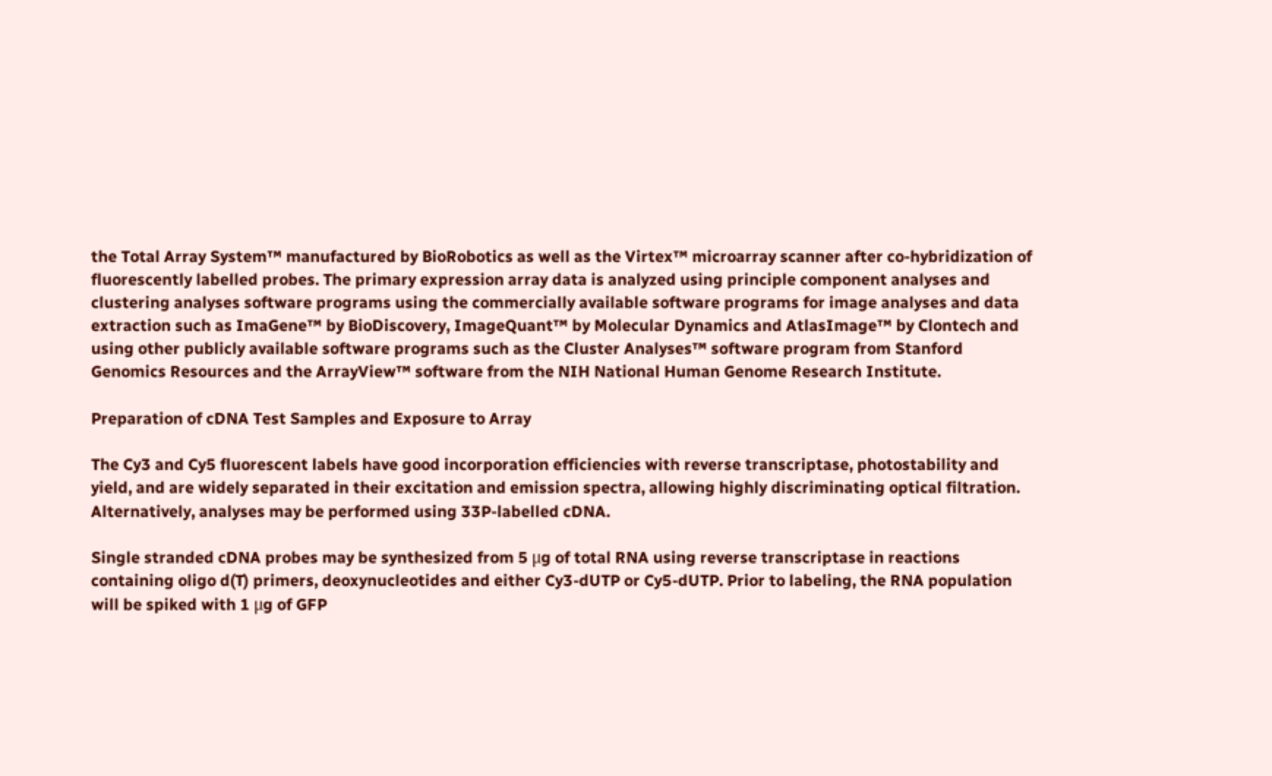the Total Array System™ manufactured by BioRobotics as well as the Virtex™ microarray scanner after co-hybridization of fluorescently labelled probes. The primary expression array data is analyzed using principle component analyses and clustering analyses software programs using the commercially available software programs for image analyses and data extraction such as ImaGene™ by BioDiscovery, ImageQuant™ by Molecular Dynamics and AtlasImage™ by Clontech and using other publicly available software programs such as the Cluster Analyses™ software program from Stanford Genomics Resources and the ArrayView™ software from the NIH National Human Genome Research Institute.

Preparation of cDNA Test Samples and Exposure to Array

The Cy3 and Cy5 fluorescent labels have good incorporation efficiencies with reverse transcriptase, photostability and yield, and are widely separated in their excitation and emission spectra, allowing highly discriminating optical filtration. Alternatively, analyses may be performed using 33P-labelled cDNA.

Single stranded cDNA probes may be synthesized from 5 μg of total RNA using reverse transcriptase in reactions containing oligo d(T) primers, deoxynucleotides and either Cy3-dUTP or Cy5-dUTP. Prior to labeling, the RNA population will be spiked with 1 μg of GFP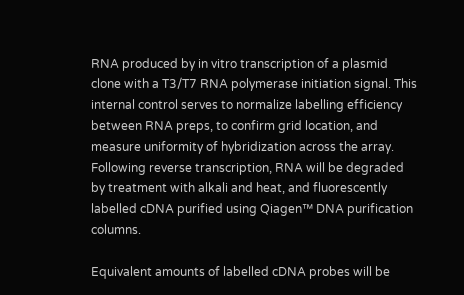RNA produced by in vitro transcription of a plasmid clone with a T3/T7 RNA polymerase initiation signal. This internal control serves to normalize labelling efficiency between RNA preps, to confirm grid location, and measure uniformity of hybridization across the array. Following reverse transcription, RNA will be degraded by treatment with alkali and heat, and fluorescently labelled cDNA purified using Qiagen™ DNA purification columns.

Equivalent amounts of labelled cDNA probes will be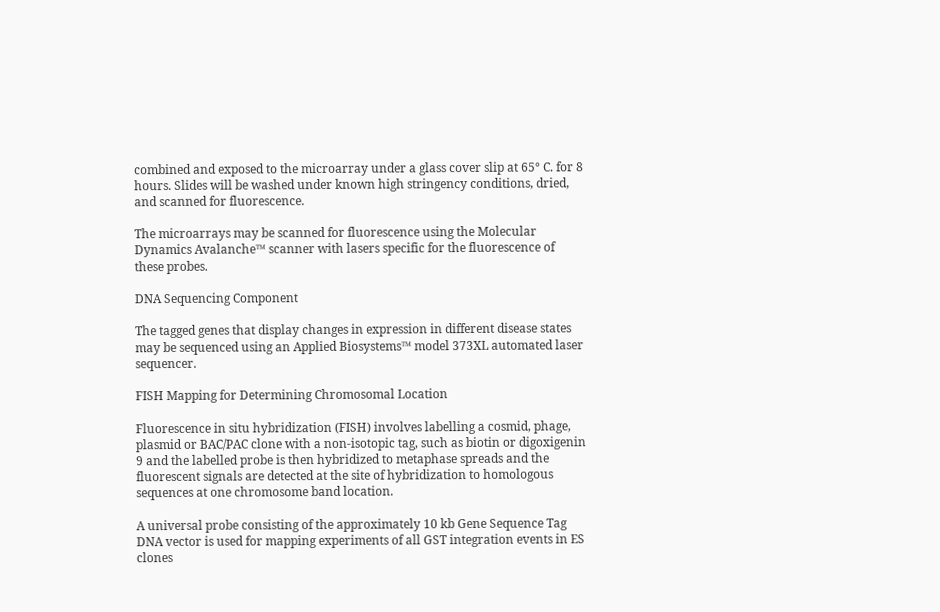combined and exposed to the microarray under a glass cover slip at 65° C. for 8 hours. Slides will be washed under known high stringency conditions, dried, and scanned for fluorescence.

The microarrays may be scanned for fluorescence using the Molecular Dynamics Avalanche™ scanner with lasers specific for the fluorescence of these probes.

DNA Sequencing Component

The tagged genes that display changes in expression in different disease states may be sequenced using an Applied Biosystems™ model 373XL automated laser sequencer.

FISH Mapping for Determining Chromosomal Location

Fluorescence in situ hybridization (FISH) involves labelling a cosmid, phage, plasmid or BAC/PAC clone with a non-isotopic tag, such as biotin or digoxigenin 9 and the labelled probe is then hybridized to metaphase spreads and the fluorescent signals are detected at the site of hybridization to homologous sequences at one chromosome band location.

A universal probe consisting of the approximately 10 kb Gene Sequence Tag DNA vector is used for mapping experiments of all GST integration events in ES clones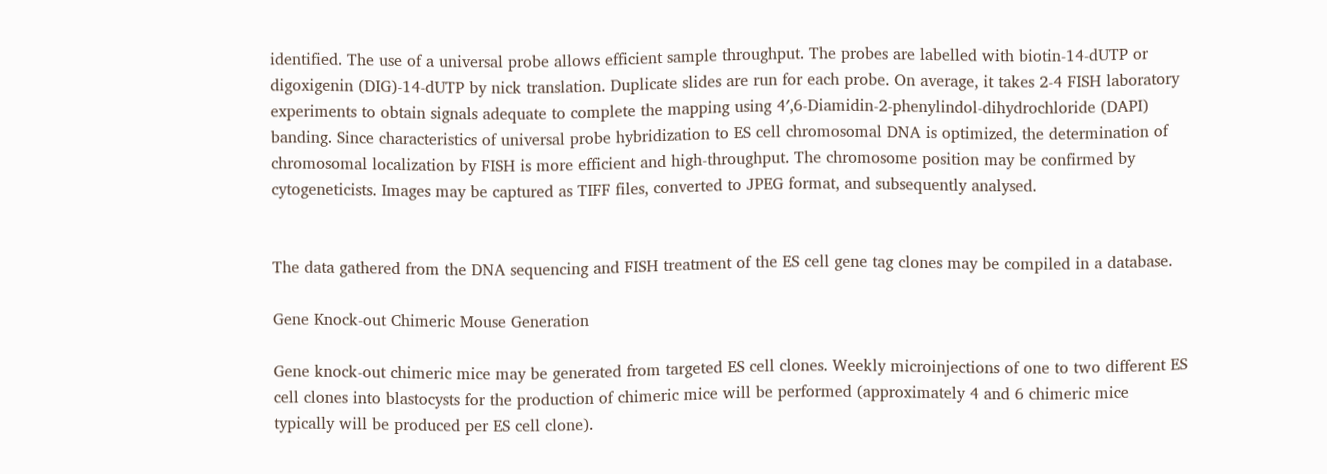identified. The use of a universal probe allows efficient sample throughput. The probes are labelled with biotin-14-dUTP or digoxigenin (DIG)-14-dUTP by nick translation. Duplicate slides are run for each probe. On average, it takes 2-4 FISH laboratory experiments to obtain signals adequate to complete the mapping using 4′,6-Diamidin-2-phenylindol-dihydrochloride (DAPI) banding. Since characteristics of universal probe hybridization to ES cell chromosomal DNA is optimized, the determination of chromosomal localization by FISH is more efficient and high-throughput. The chromosome position may be confirmed by cytogeneticists. Images may be captured as TIFF files, converted to JPEG format, and subsequently analysed.


The data gathered from the DNA sequencing and FISH treatment of the ES cell gene tag clones may be compiled in a database.

Gene Knock-out Chimeric Mouse Generation

Gene knock-out chimeric mice may be generated from targeted ES cell clones. Weekly microinjections of one to two different ES cell clones into blastocysts for the production of chimeric mice will be performed (approximately 4 and 6 chimeric mice typically will be produced per ES cell clone).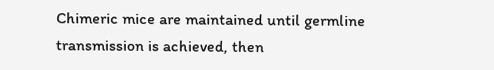Chimeric mice are maintained until germline transmission is achieved, then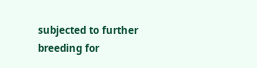subjected to further breeding for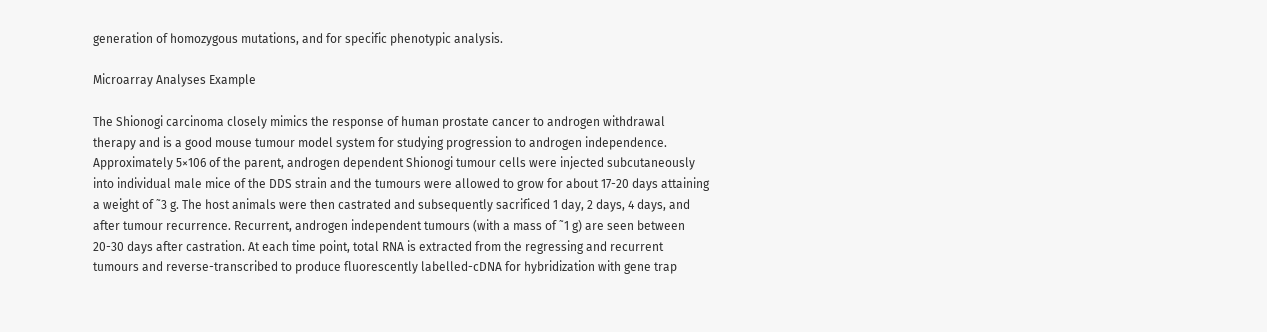generation of homozygous mutations, and for specific phenotypic analysis.

Microarray Analyses Example

The Shionogi carcinoma closely mimics the response of human prostate cancer to androgen withdrawal therapy and is a good mouse tumour model system for studying progression to androgen independence. Approximately 5×106 of the parent, androgen dependent Shionogi tumour cells were injected subcutaneously into individual male mice of the DDS strain and the tumours were allowed to grow for about 17-20 days attaining a weight of ˜3 g. The host animals were then castrated and subsequently sacrificed 1 day, 2 days, 4 days, and after tumour recurrence. Recurrent, androgen independent tumours (with a mass of ˜1 g) are seen between 20-30 days after castration. At each time point, total RNA is extracted from the regressing and recurrent tumours and reverse-transcribed to produce fluorescently labelled-cDNA for hybridization with gene trap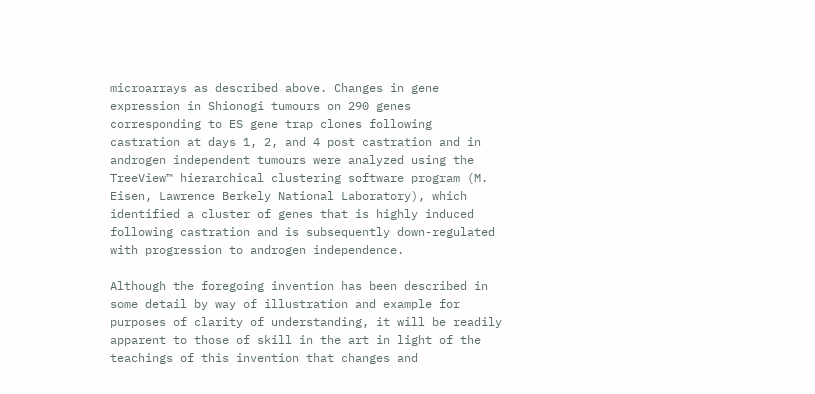microarrays as described above. Changes in gene expression in Shionogi tumours on 290 genes corresponding to ES gene trap clones following castration at days 1, 2, and 4 post castration and in androgen independent tumours were analyzed using the TreeView™ hierarchical clustering software program (M. Eisen, Lawrence Berkely National Laboratory), which identified a cluster of genes that is highly induced following castration and is subsequently down-regulated with progression to androgen independence.

Although the foregoing invention has been described in some detail by way of illustration and example for purposes of clarity of understanding, it will be readily apparent to those of skill in the art in light of the teachings of this invention that changes and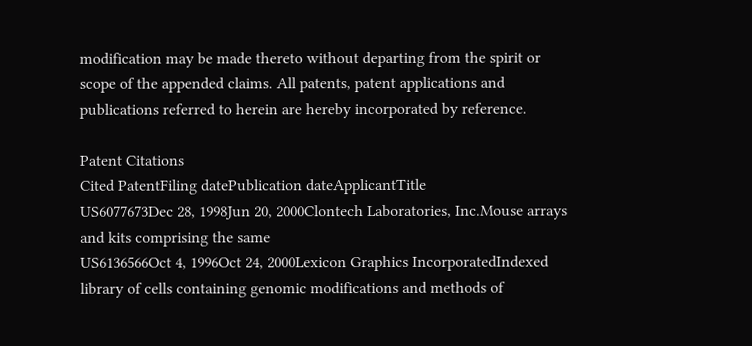modification may be made thereto without departing from the spirit or scope of the appended claims. All patents, patent applications and publications referred to herein are hereby incorporated by reference.

Patent Citations
Cited PatentFiling datePublication dateApplicantTitle
US6077673Dec 28, 1998Jun 20, 2000Clontech Laboratories, Inc.Mouse arrays and kits comprising the same
US6136566Oct 4, 1996Oct 24, 2000Lexicon Graphics IncorporatedIndexed library of cells containing genomic modifications and methods of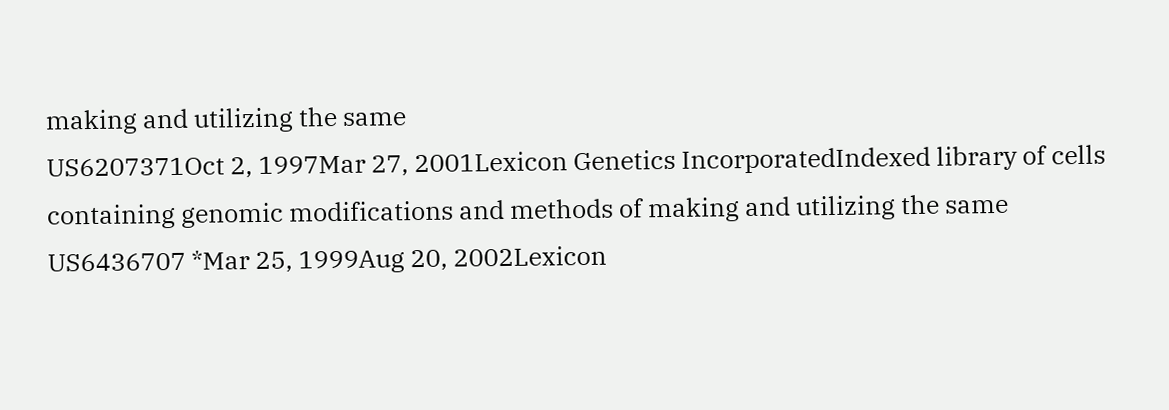making and utilizing the same
US6207371Oct 2, 1997Mar 27, 2001Lexicon Genetics IncorporatedIndexed library of cells containing genomic modifications and methods of making and utilizing the same
US6436707 *Mar 25, 1999Aug 20, 2002Lexicon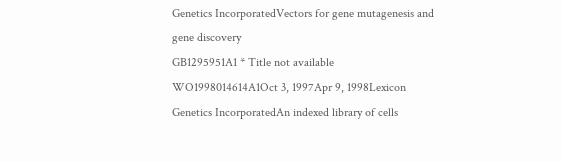Genetics IncorporatedVectors for gene mutagenesis and gene discovery
GB1295951A1 * Title not available
WO1998014614A1Oct 3, 1997Apr 9, 1998Lexicon Genetics IncorporatedAn indexed library of cells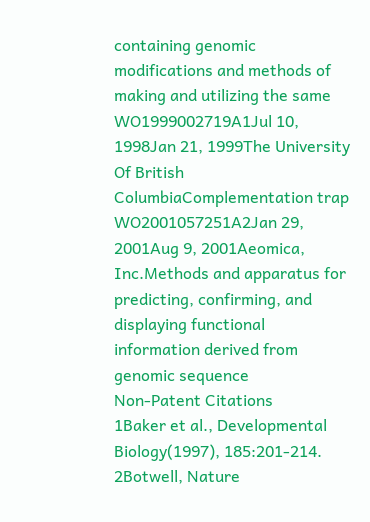containing genomic modifications and methods of making and utilizing the same
WO1999002719A1Jul 10, 1998Jan 21, 1999The University Of British ColumbiaComplementation trap
WO2001057251A2Jan 29, 2001Aug 9, 2001Aeomica, Inc.Methods and apparatus for predicting, confirming, and displaying functional information derived from genomic sequence
Non-Patent Citations
1Baker et al., Developmental Biology(1997), 185:201-214.
2Botwell, Nature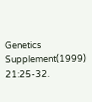Genetics Supplement(1999) 21:25-32.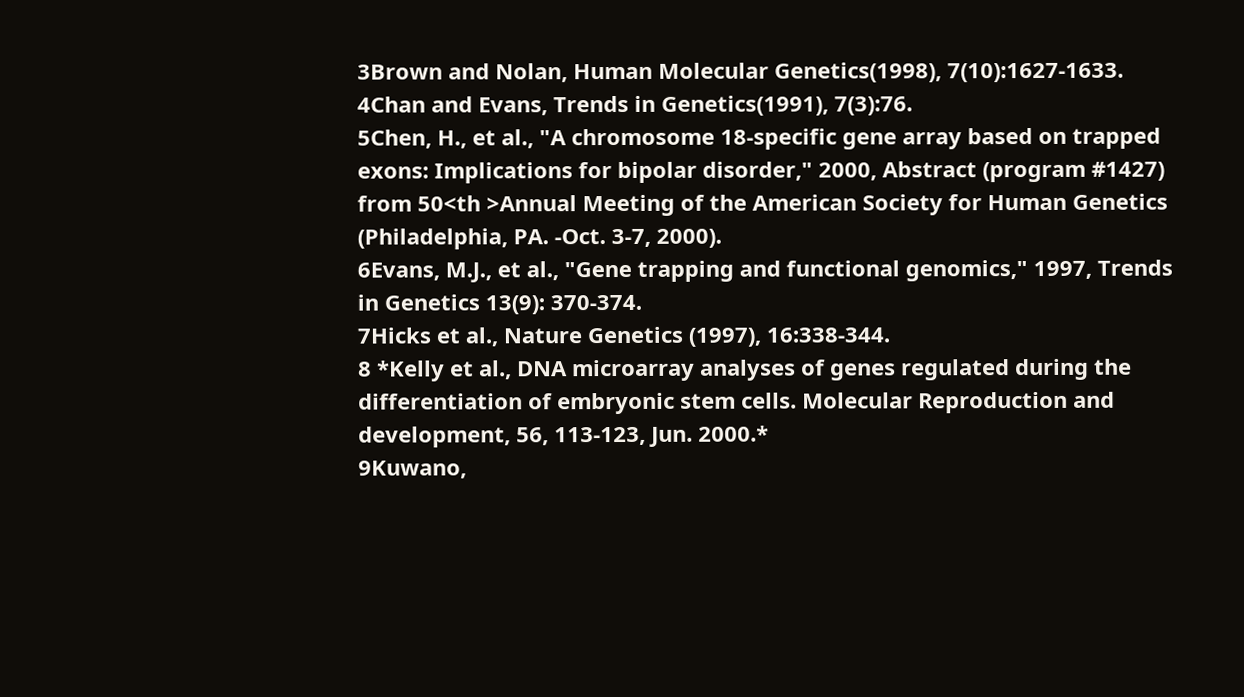3Brown and Nolan, Human Molecular Genetics(1998), 7(10):1627-1633.
4Chan and Evans, Trends in Genetics(1991), 7(3):76.
5Chen, H., et al., "A chromosome 18-specific gene array based on trapped exons: Implications for bipolar disorder," 2000, Abstract (program #1427) from 50<th >Annual Meeting of the American Society for Human Genetics (Philadelphia, PA. -Oct. 3-7, 2000).
6Evans, M.J., et al., "Gene trapping and functional genomics," 1997, Trends in Genetics 13(9): 370-374.
7Hicks et al., Nature Genetics (1997), 16:338-344.
8 *Kelly et al., DNA microarray analyses of genes regulated during the differentiation of embryonic stem cells. Molecular Reproduction and development, 56, 113-123, Jun. 2000.*
9Kuwano,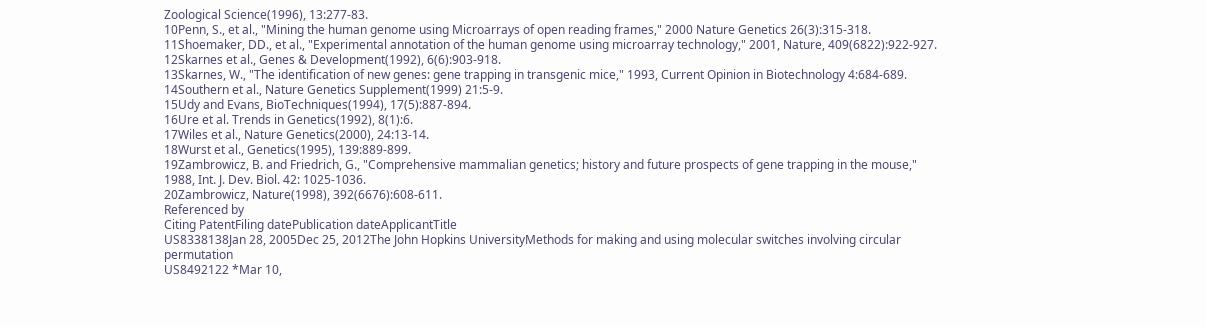Zoological Science(1996), 13:277-83.
10Penn, S., et al., "Mining the human genome using Microarrays of open reading frames," 2000 Nature Genetics 26(3):315-318.
11Shoemaker, DD., et al., "Experimental annotation of the human genome using microarray technology," 2001, Nature, 409(6822):922-927.
12Skarnes et al., Genes & Development(1992), 6(6):903-918.
13Skarnes, W., "The identification of new genes: gene trapping in transgenic mice," 1993, Current Opinion in Biotechnology 4:684-689.
14Southern et al., Nature Genetics Supplement(1999) 21:5-9.
15Udy and Evans, BioTechniques(1994), 17(5):887-894.
16Ure et al. Trends in Genetics(1992), 8(1):6.
17Wiles et al., Nature Genetics(2000), 24:13-14.
18Wurst et al., Genetics(1995), 139:889-899.
19Zambrowicz, B. and Friedrich, G., "Comprehensive mammalian genetics; history and future prospects of gene trapping in the mouse," 1988, Int. J. Dev. Biol. 42: 1025-1036.
20Zambrowicz, Nature(1998), 392(6676):608-611.
Referenced by
Citing PatentFiling datePublication dateApplicantTitle
US8338138Jan 28, 2005Dec 25, 2012The John Hopkins UniversityMethods for making and using molecular switches involving circular permutation
US8492122 *Mar 10,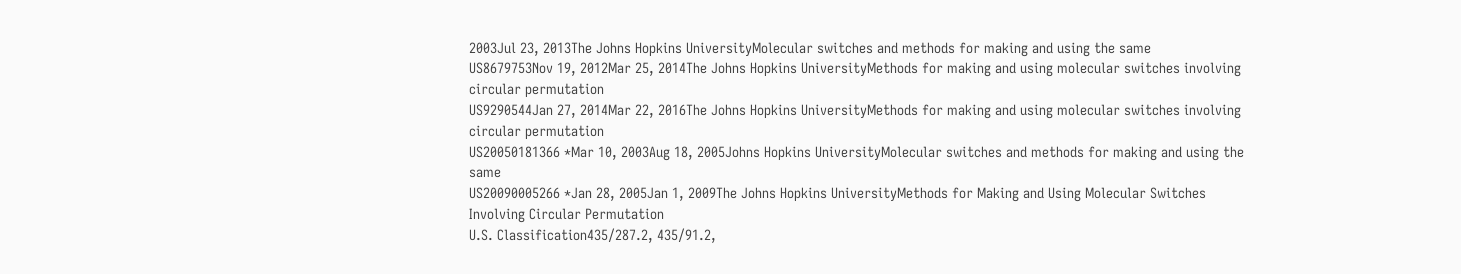2003Jul 23, 2013The Johns Hopkins UniversityMolecular switches and methods for making and using the same
US8679753Nov 19, 2012Mar 25, 2014The Johns Hopkins UniversityMethods for making and using molecular switches involving circular permutation
US9290544Jan 27, 2014Mar 22, 2016The Johns Hopkins UniversityMethods for making and using molecular switches involving circular permutation
US20050181366 *Mar 10, 2003Aug 18, 2005Johns Hopkins UniversityMolecular switches and methods for making and using the same
US20090005266 *Jan 28, 2005Jan 1, 2009The Johns Hopkins UniversityMethods for Making and Using Molecular Switches Involving Circular Permutation
U.S. Classification435/287.2, 435/91.2,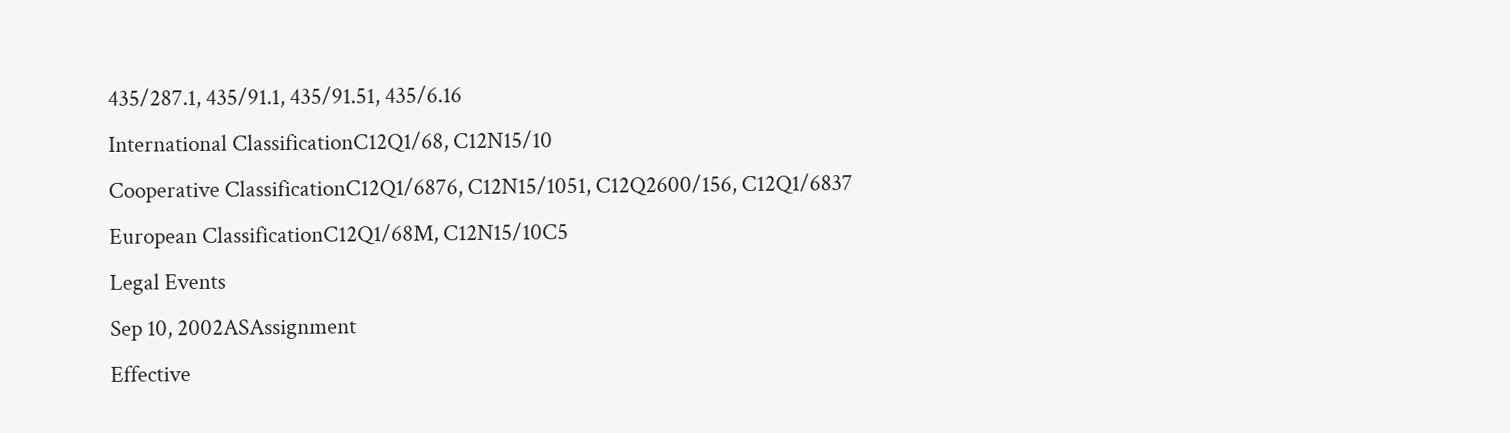435/287.1, 435/91.1, 435/91.51, 435/6.16
International ClassificationC12Q1/68, C12N15/10
Cooperative ClassificationC12Q1/6876, C12N15/1051, C12Q2600/156, C12Q1/6837
European ClassificationC12Q1/68M, C12N15/10C5
Legal Events
Sep 10, 2002ASAssignment
Effective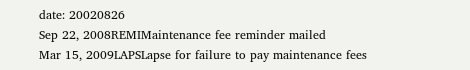date: 20020826
Sep 22, 2008REMIMaintenance fee reminder mailed
Mar 15, 2009LAPSLapse for failure to pay maintenance fees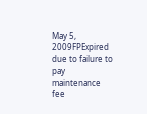May 5, 2009FPExpired due to failure to pay maintenance fee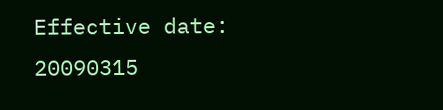Effective date: 20090315